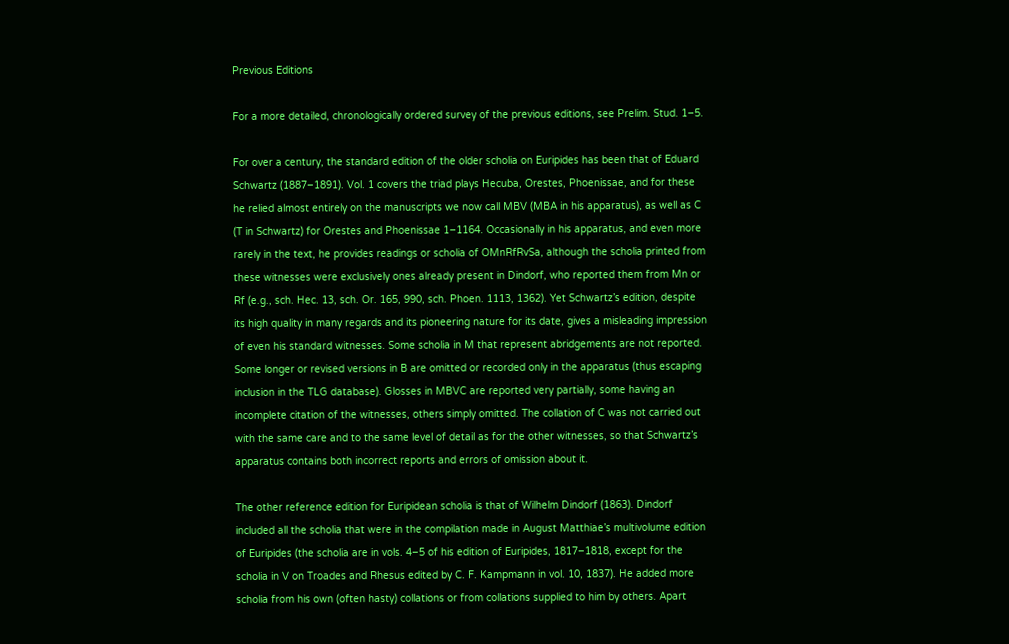Previous Editions

For a more detailed, chronologically ordered survey of the previous editions, see Prelim. Stud. 1–5.

For over a century, the standard edition of the older scholia on Euripides has been that of Eduard Schwartz (1887–1891). Vol. 1 covers the triad plays Hecuba, Orestes, Phoenissae, and for these he relied almost entirely on the manuscripts we now call MBV (MBA in his apparatus), as well as C (T in Schwartz) for Orestes and Phoenissae 1–1164. Occasionally in his apparatus, and even more rarely in the text, he provides readings or scholia of OMnRfRvSa, although the scholia printed from these witnesses were exclusively ones already present in Dindorf, who reported them from Mn or Rf (e.g., sch. Hec. 13, sch. Or. 165, 990, sch. Phoen. 1113, 1362). Yet Schwartz’s edition, despite its high quality in many regards and its pioneering nature for its date, gives a misleading impression of even his standard witnesses. Some scholia in M that represent abridgements are not reported. Some longer or revised versions in B are omitted or recorded only in the apparatus (thus escaping inclusion in the TLG database). Glosses in MBVC are reported very partially, some having an incomplete citation of the witnesses, others simply omitted. The collation of C was not carried out with the same care and to the same level of detail as for the other witnesses, so that Schwartz’s apparatus contains both incorrect reports and errors of omission about it.

The other reference edition for Euripidean scholia is that of Wilhelm Dindorf (1863). Dindorf included all the scholia that were in the compilation made in August Matthiae’s multivolume edition of Euripides (the scholia are in vols. 4–5 of his edition of Euripides, 1817–1818, except for the scholia in V on Troades and Rhesus edited by C. F. Kampmann in vol. 10, 1837). He added more scholia from his own (often hasty) collations or from collations supplied to him by others. Apart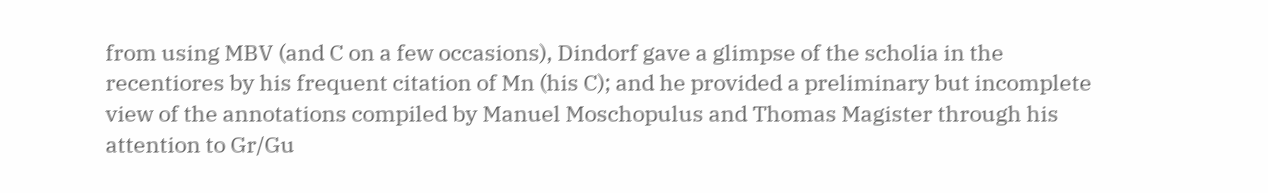from using MBV (and C on a few occasions), Dindorf gave a glimpse of the scholia in the recentiores by his frequent citation of Mn (his C); and he provided a preliminary but incomplete view of the annotations compiled by Manuel Moschopulus and Thomas Magister through his attention to Gr/Gu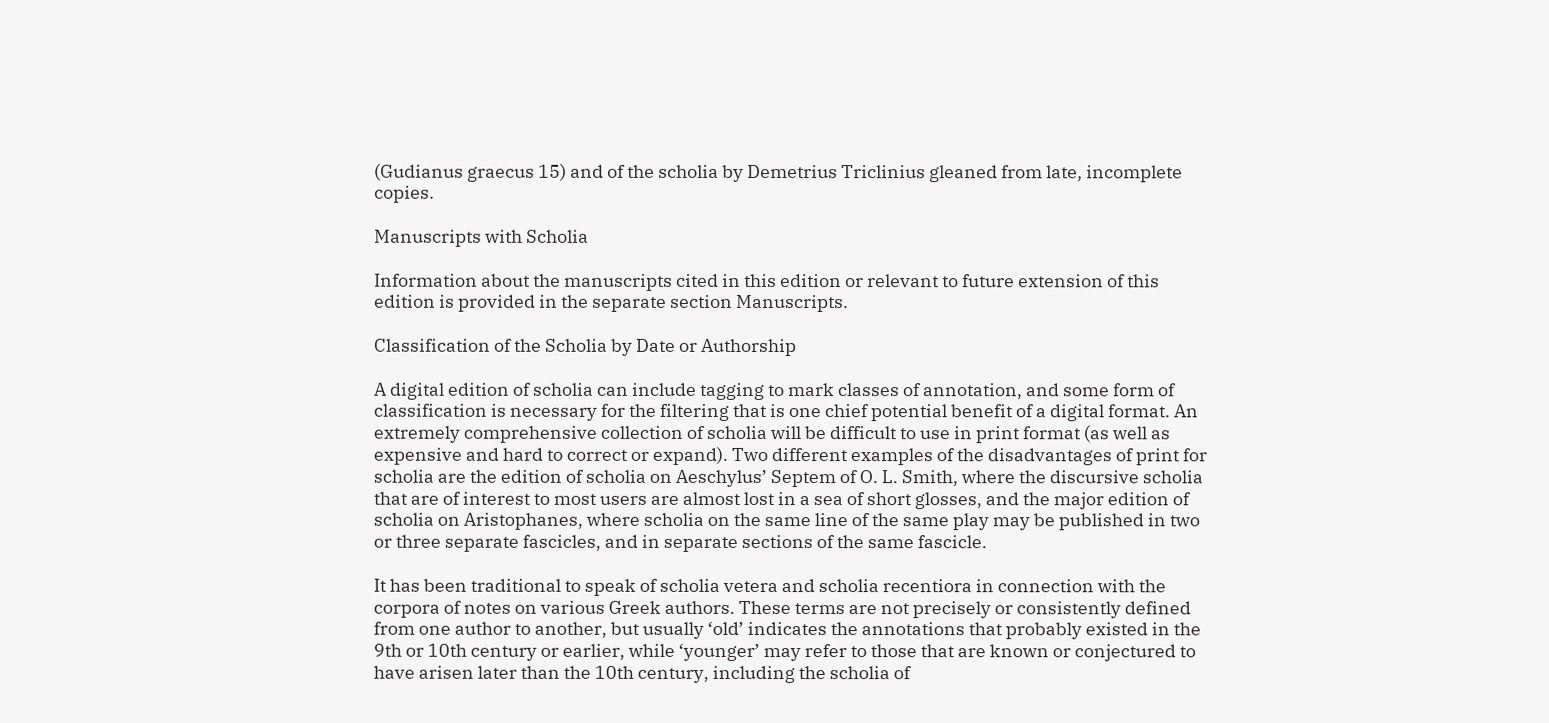(Gudianus graecus 15) and of the scholia by Demetrius Triclinius gleaned from late, incomplete copies.

Manuscripts with Scholia

Information about the manuscripts cited in this edition or relevant to future extension of this edition is provided in the separate section Manuscripts.

Classification of the Scholia by Date or Authorship

A digital edition of scholia can include tagging to mark classes of annotation, and some form of classification is necessary for the filtering that is one chief potential benefit of a digital format. An extremely comprehensive collection of scholia will be difficult to use in print format (as well as expensive and hard to correct or expand). Two different examples of the disadvantages of print for scholia are the edition of scholia on Aeschylus’ Septem of O. L. Smith, where the discursive scholia that are of interest to most users are almost lost in a sea of short glosses, and the major edition of scholia on Aristophanes, where scholia on the same line of the same play may be published in two or three separate fascicles, and in separate sections of the same fascicle.

It has been traditional to speak of scholia vetera and scholia recentiora in connection with the corpora of notes on various Greek authors. These terms are not precisely or consistently defined from one author to another, but usually ‘old’ indicates the annotations that probably existed in the 9th or 10th century or earlier, while ‘younger’ may refer to those that are known or conjectured to have arisen later than the 10th century, including the scholia of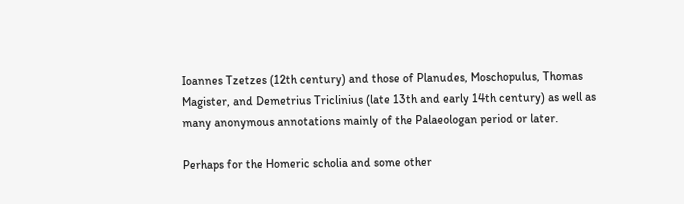Ioannes Tzetzes (12th century) and those of Planudes, Moschopulus, Thomas Magister, and Demetrius Triclinius (late 13th and early 14th century) as well as many anonymous annotations mainly of the Palaeologan period or later.

Perhaps for the Homeric scholia and some other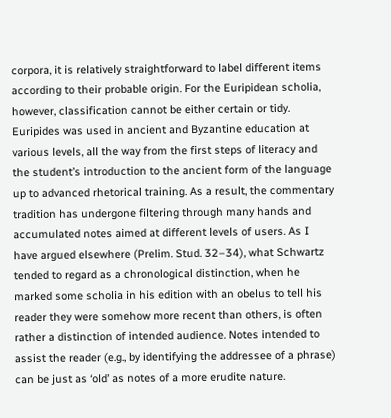corpora, it is relatively straightforward to label different items according to their probable origin. For the Euripidean scholia, however, classification cannot be either certain or tidy. Euripides was used in ancient and Byzantine education at various levels, all the way from the first steps of literacy and the student’s introduction to the ancient form of the language up to advanced rhetorical training. As a result, the commentary tradition has undergone filtering through many hands and accumulated notes aimed at different levels of users. As I have argued elsewhere (Prelim. Stud. 32–34), what Schwartz tended to regard as a chronological distinction, when he marked some scholia in his edition with an obelus to tell his reader they were somehow more recent than others, is often rather a distinction of intended audience. Notes intended to assist the reader (e.g., by identifying the addressee of a phrase) can be just as ‘old’ as notes of a more erudite nature.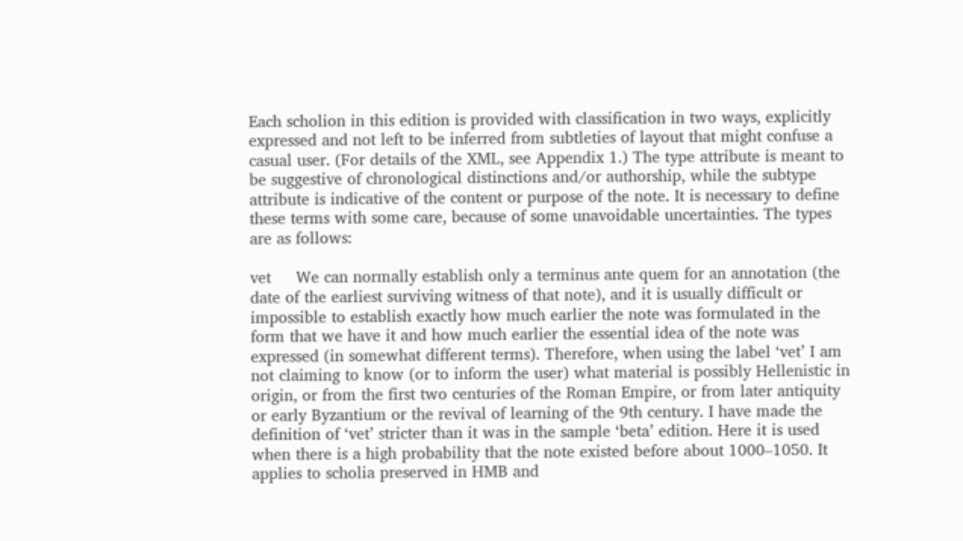Each scholion in this edition is provided with classification in two ways, explicitly expressed and not left to be inferred from subtleties of layout that might confuse a casual user. (For details of the XML, see Appendix 1.) The type attribute is meant to be suggestive of chronological distinctions and/or authorship, while the subtype attribute is indicative of the content or purpose of the note. It is necessary to define these terms with some care, because of some unavoidable uncertainties. The types are as follows:

vet     We can normally establish only a terminus ante quem for an annotation (the date of the earliest surviving witness of that note), and it is usually difficult or impossible to establish exactly how much earlier the note was formulated in the form that we have it and how much earlier the essential idea of the note was expressed (in somewhat different terms). Therefore, when using the label ‘vet’ I am not claiming to know (or to inform the user) what material is possibly Hellenistic in origin, or from the first two centuries of the Roman Empire, or from later antiquity or early Byzantium or the revival of learning of the 9th century. I have made the definition of ‘vet’ stricter than it was in the sample ‘beta’ edition. Here it is used when there is a high probability that the note existed before about 1000–1050. It applies to scholia preserved in HMB and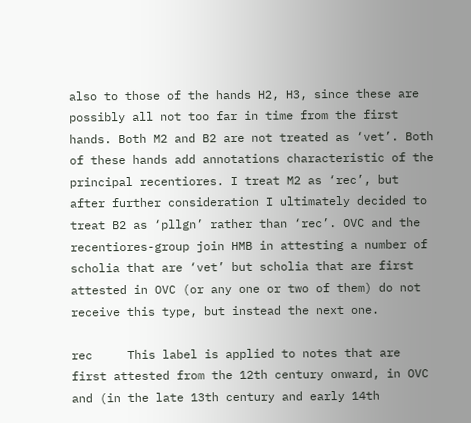also to those of the hands H2, H3, since these are possibly all not too far in time from the first hands. Both M2 and B2 are not treated as ‘vet’. Both of these hands add annotations characteristic of the principal recentiores. I treat M2 as ‘rec’, but after further consideration I ultimately decided to treat B2 as ‘pllgn’ rather than ‘rec’. OVC and the recentiores-group join HMB in attesting a number of scholia that are ‘vet’ but scholia that are first attested in OVC (or any one or two of them) do not receive this type, but instead the next one.

rec     This label is applied to notes that are first attested from the 12th century onward, in OVC and (in the late 13th century and early 14th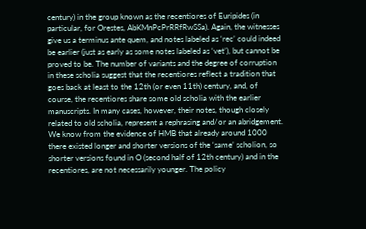century) in the group known as the recentiores of Euripides (in particular, for Orestes, AbKMnPcPrRRfRwSSa). Again, the witnesses give us a terminus ante quem, and notes labeled as ‘rec’ could indeed be earlier (just as early as some notes labeled as ‘vet’), but cannot be proved to be. The number of variants and the degree of corruption in these scholia suggest that the recentiores reflect a tradition that goes back at least to the 12th (or even 11th) century, and, of course, the recentiores share some old scholia with the earlier manuscripts. In many cases, however, their notes, though closely related to old scholia, represent a rephrasing and/or an abridgement. We know from the evidence of HMB that already around 1000 there existed longer and shorter versions of the ‘same’ scholion, so shorter versions found in O (second half of 12th century) and in the recentiores, are not necessarily younger. The policy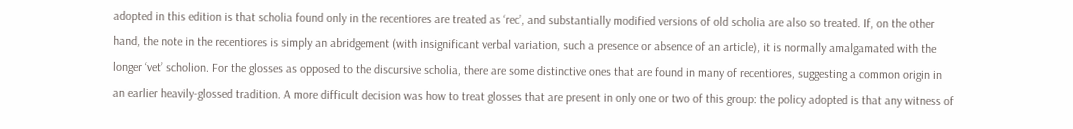adopted in this edition is that scholia found only in the recentiores are treated as ‘rec’, and substantially modified versions of old scholia are also so treated. If, on the other hand, the note in the recentiores is simply an abridgement (with insignificant verbal variation, such a presence or absence of an article), it is normally amalgamated with the longer ‘vet’ scholion. For the glosses as opposed to the discursive scholia, there are some distinctive ones that are found in many of recentiores, suggesting a common origin in an earlier heavily-glossed tradition. A more difficult decision was how to treat glosses that are present in only one or two of this group: the policy adopted is that any witness of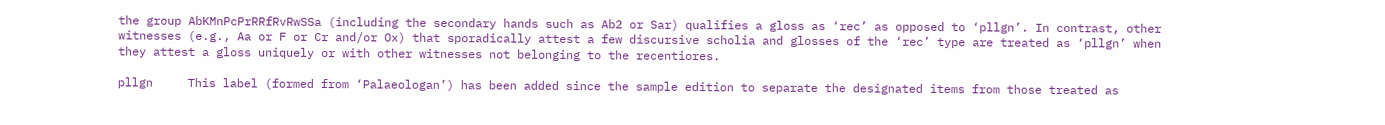the group AbKMnPcPrRRfRvRwSSa (including the secondary hands such as Ab2 or Sar) qualifies a gloss as ‘rec’ as opposed to ‘pllgn’. In contrast, other witnesses (e.g., Aa or F or Cr and/or Ox) that sporadically attest a few discursive scholia and glosses of the ‘rec’ type are treated as ‘pllgn’ when they attest a gloss uniquely or with other witnesses not belonging to the recentiores.

pllgn     This label (formed from ‘Palaeologan’) has been added since the sample edition to separate the designated items from those treated as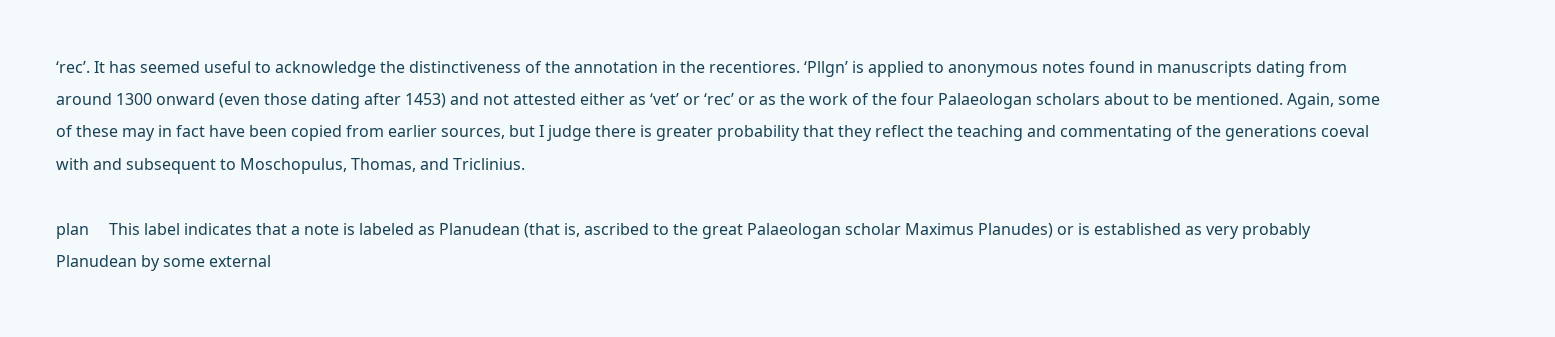‘rec’. It has seemed useful to acknowledge the distinctiveness of the annotation in the recentiores. ‘Pllgn’ is applied to anonymous notes found in manuscripts dating from around 1300 onward (even those dating after 1453) and not attested either as ‘vet’ or ‘rec’ or as the work of the four Palaeologan scholars about to be mentioned. Again, some of these may in fact have been copied from earlier sources, but I judge there is greater probability that they reflect the teaching and commentating of the generations coeval with and subsequent to Moschopulus, Thomas, and Triclinius.

plan     This label indicates that a note is labeled as Planudean (that is, ascribed to the great Palaeologan scholar Maximus Planudes) or is established as very probably Planudean by some external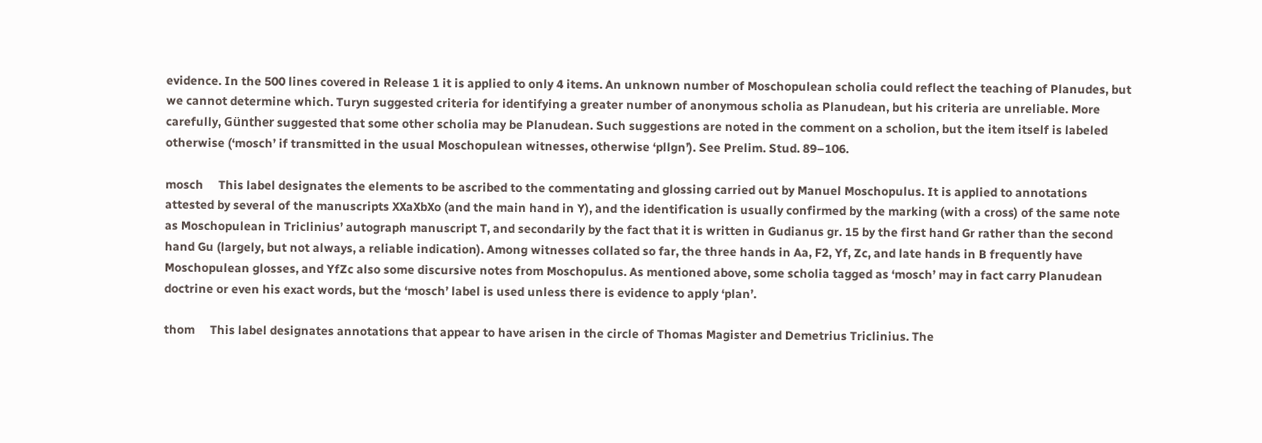evidence. In the 500 lines covered in Release 1 it is applied to only 4 items. An unknown number of Moschopulean scholia could reflect the teaching of Planudes, but we cannot determine which. Turyn suggested criteria for identifying a greater number of anonymous scholia as Planudean, but his criteria are unreliable. More carefully, Günther suggested that some other scholia may be Planudean. Such suggestions are noted in the comment on a scholion, but the item itself is labeled otherwise (‘mosch’ if transmitted in the usual Moschopulean witnesses, otherwise ‘pllgn’). See Prelim. Stud. 89–106.

mosch     This label designates the elements to be ascribed to the commentating and glossing carried out by Manuel Moschopulus. It is applied to annotations attested by several of the manuscripts XXaXbXo (and the main hand in Y), and the identification is usually confirmed by the marking (with a cross) of the same note as Moschopulean in Triclinius’ autograph manuscript T, and secondarily by the fact that it is written in Gudianus gr. 15 by the first hand Gr rather than the second hand Gu (largely, but not always, a reliable indication). Among witnesses collated so far, the three hands in Aa, F2, Yf, Zc, and late hands in B frequently have Moschopulean glosses, and YfZc also some discursive notes from Moschopulus. As mentioned above, some scholia tagged as ‘mosch’ may in fact carry Planudean doctrine or even his exact words, but the ‘mosch’ label is used unless there is evidence to apply ‘plan’.

thom     This label designates annotations that appear to have arisen in the circle of Thomas Magister and Demetrius Triclinius. The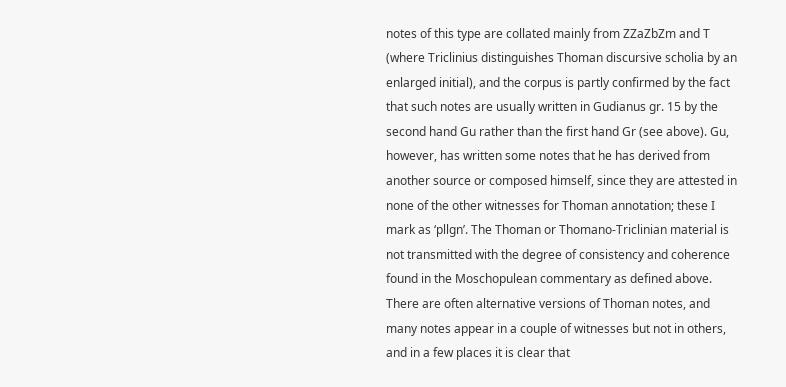notes of this type are collated mainly from ZZaZbZm and T (where Triclinius distinguishes Thoman discursive scholia by an enlarged initial), and the corpus is partly confirmed by the fact that such notes are usually written in Gudianus gr. 15 by the second hand Gu rather than the first hand Gr (see above). Gu, however, has written some notes that he has derived from another source or composed himself, since they are attested in none of the other witnesses for Thoman annotation; these I mark as ‘pllgn’. The Thoman or Thomano-Triclinian material is not transmitted with the degree of consistency and coherence found in the Moschopulean commentary as defined above. There are often alternative versions of Thoman notes, and many notes appear in a couple of witnesses but not in others, and in a few places it is clear that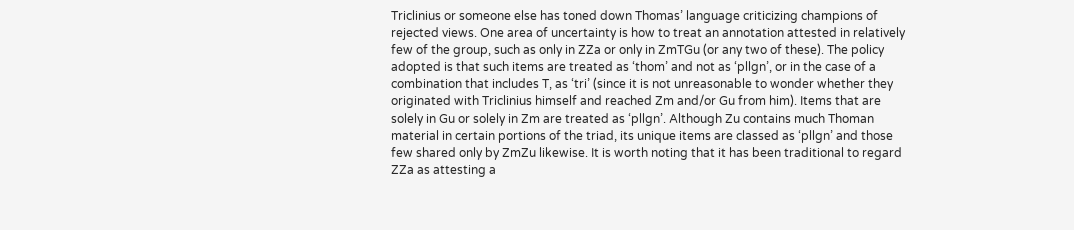Triclinius or someone else has toned down Thomas’ language criticizing champions of rejected views. One area of uncertainty is how to treat an annotation attested in relatively few of the group, such as only in ZZa or only in ZmTGu (or any two of these). The policy adopted is that such items are treated as ‘thom’ and not as ‘pllgn’, or in the case of a combination that includes T, as ‘tri’ (since it is not unreasonable to wonder whether they originated with Triclinius himself and reached Zm and/or Gu from him). Items that are solely in Gu or solely in Zm are treated as ‘pllgn’. Although Zu contains much Thoman material in certain portions of the triad, its unique items are classed as ‘pllgn’ and those few shared only by ZmZu likewise. It is worth noting that it has been traditional to regard ZZa as attesting a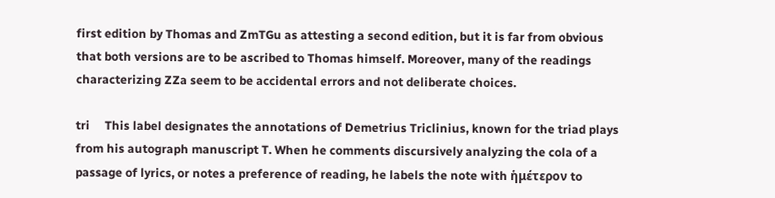first edition by Thomas and ZmTGu as attesting a second edition, but it is far from obvious that both versions are to be ascribed to Thomas himself. Moreover, many of the readings characterizing ZZa seem to be accidental errors and not deliberate choices.

tri     This label designates the annotations of Demetrius Triclinius, known for the triad plays from his autograph manuscript T. When he comments discursively analyzing the cola of a passage of lyrics, or notes a preference of reading, he labels the note with ἡμέτερον to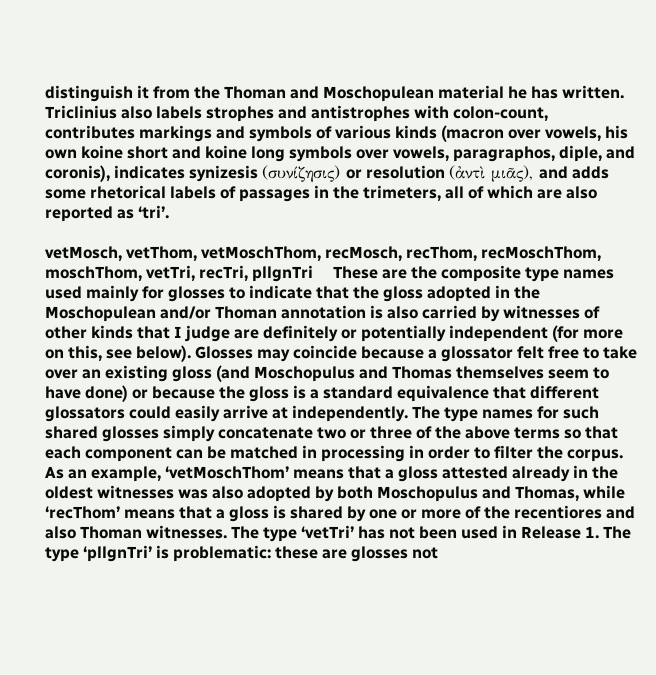distinguish it from the Thoman and Moschopulean material he has written. Triclinius also labels strophes and antistrophes with colon-count, contributes markings and symbols of various kinds (macron over vowels, his own koine short and koine long symbols over vowels, paragraphos, diple, and coronis), indicates synizesis (συνίζησις) or resolution (ἀντὶ μιᾶς), and adds some rhetorical labels of passages in the trimeters, all of which are also reported as ‘tri’.

vetMosch, vetThom, vetMoschThom, recMosch, recThom, recMoschThom, moschThom, vetTri, recTri, pllgnTri     These are the composite type names used mainly for glosses to indicate that the gloss adopted in the Moschopulean and/or Thoman annotation is also carried by witnesses of other kinds that I judge are definitely or potentially independent (for more on this, see below). Glosses may coincide because a glossator felt free to take over an existing gloss (and Moschopulus and Thomas themselves seem to have done) or because the gloss is a standard equivalence that different glossators could easily arrive at independently. The type names for such shared glosses simply concatenate two or three of the above terms so that each component can be matched in processing in order to filter the corpus. As an example, ‘vetMoschThom’ means that a gloss attested already in the oldest witnesses was also adopted by both Moschopulus and Thomas, while ‘recThom’ means that a gloss is shared by one or more of the recentiores and also Thoman witnesses. The type ‘vetTri’ has not been used in Release 1. The type ‘pllgnTri’ is problematic: these are glosses not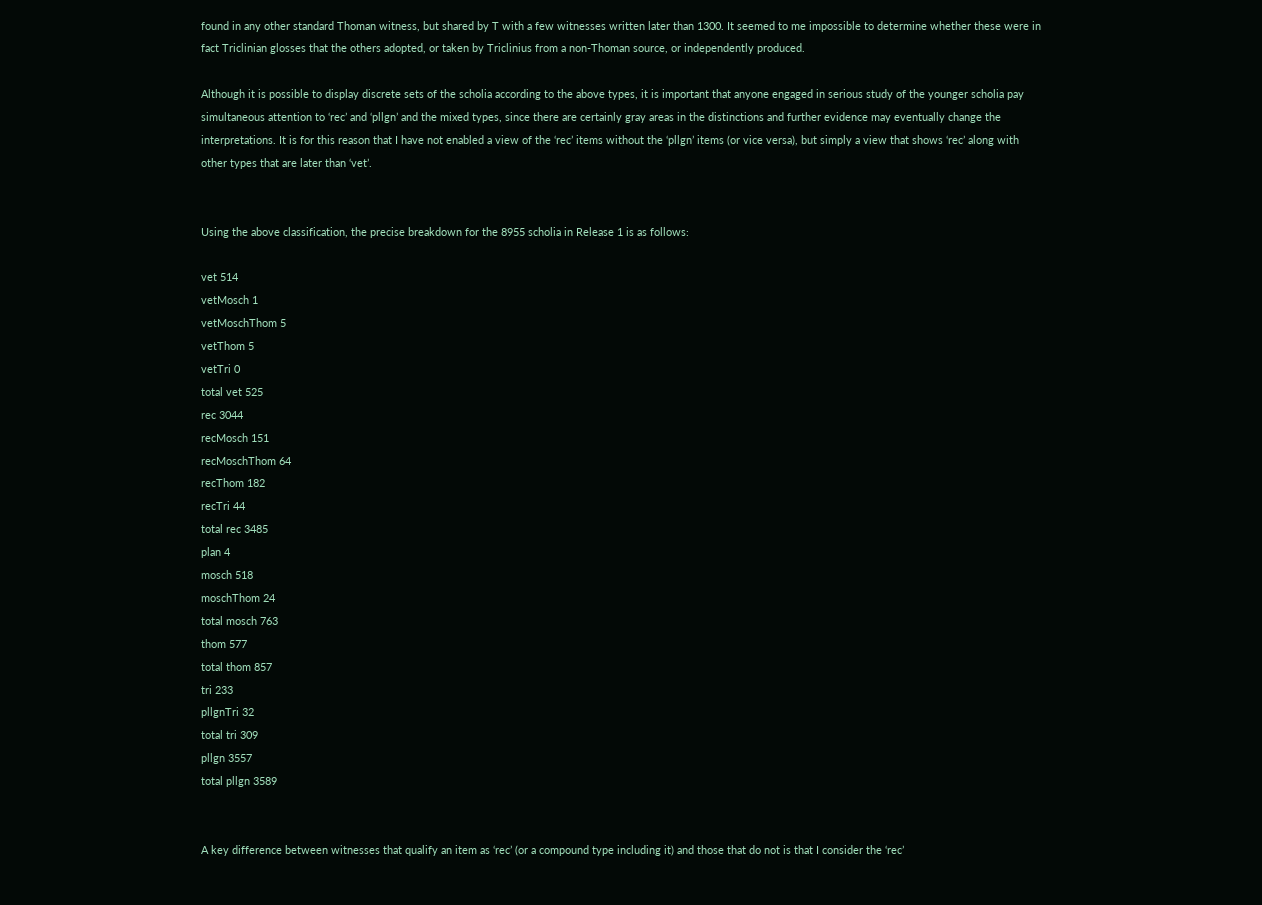found in any other standard Thoman witness, but shared by T with a few witnesses written later than 1300. It seemed to me impossible to determine whether these were in fact Triclinian glosses that the others adopted, or taken by Triclinius from a non-Thoman source, or independently produced.

Although it is possible to display discrete sets of the scholia according to the above types, it is important that anyone engaged in serious study of the younger scholia pay simultaneous attention to ‘rec’ and ‘pllgn’ and the mixed types, since there are certainly gray areas in the distinctions and further evidence may eventually change the interpretations. It is for this reason that I have not enabled a view of the ‘rec’ items without the ‘pllgn’ items (or vice versa), but simply a view that shows ‘rec’ along with other types that are later than ‘vet’.


Using the above classification, the precise breakdown for the 8955 scholia in Release 1 is as follows:

vet 514
vetMosch 1
vetMoschThom 5
vetThom 5
vetTri 0
total vet 525
rec 3044
recMosch 151
recMoschThom 64
recThom 182
recTri 44
total rec 3485
plan 4
mosch 518
moschThom 24
total mosch 763
thom 577
total thom 857
tri 233
pllgnTri 32
total tri 309
pllgn 3557
total pllgn 3589


A key difference between witnesses that qualify an item as ‘rec’ (or a compound type including it) and those that do not is that I consider the ‘rec’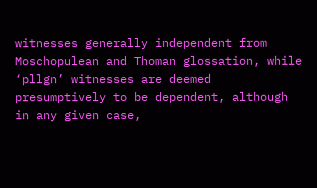witnesses generally independent from Moschopulean and Thoman glossation, while ‘pllgn’ witnesses are deemed presumptively to be dependent, although in any given case,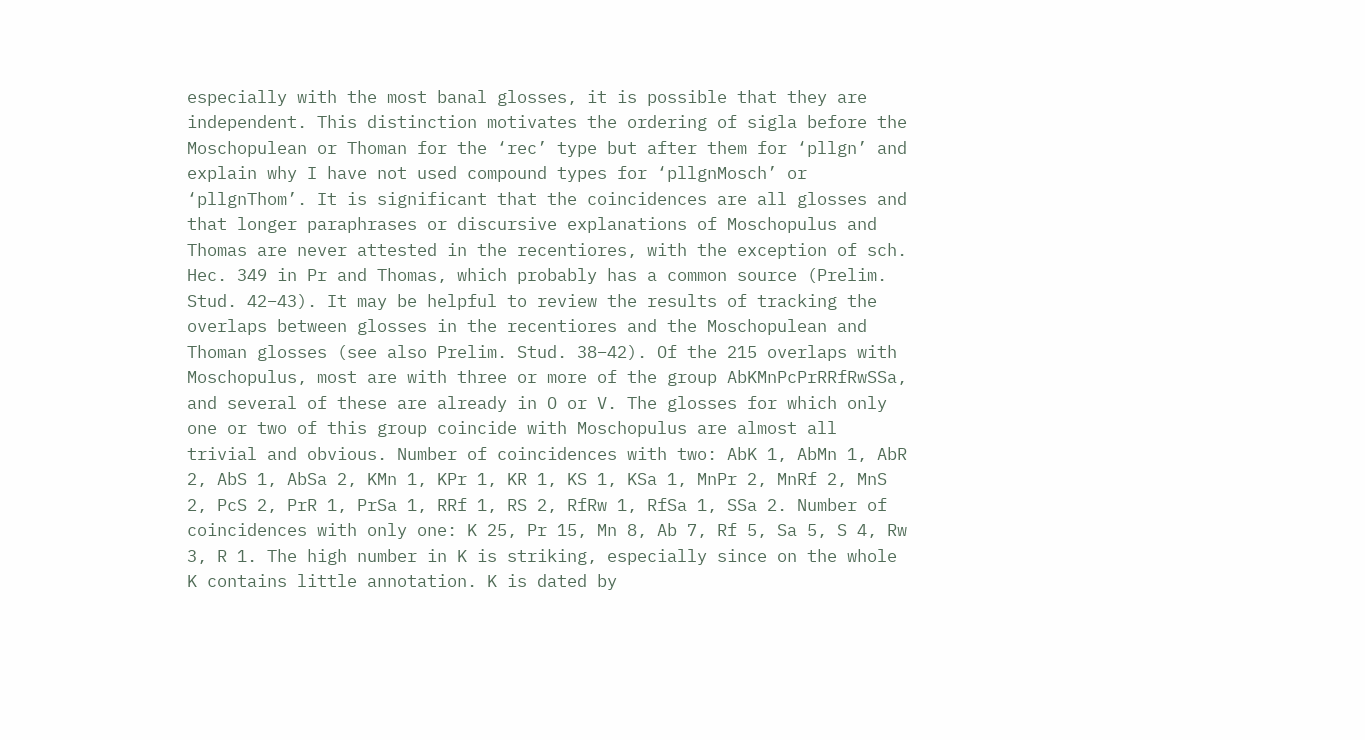especially with the most banal glosses, it is possible that they are independent. This distinction motivates the ordering of sigla before the Moschopulean or Thoman for the ‘rec’ type but after them for ‘pllgn’ and explain why I have not used compound types for ‘pllgnMosch’ or ‘pllgnThom’. It is significant that the coincidences are all glosses and that longer paraphrases or discursive explanations of Moschopulus and Thomas are never attested in the recentiores, with the exception of sch. Hec. 349 in Pr and Thomas, which probably has a common source (Prelim. Stud. 42–43). It may be helpful to review the results of tracking the overlaps between glosses in the recentiores and the Moschopulean and Thoman glosses (see also Prelim. Stud. 38–42). Of the 215 overlaps with Moschopulus, most are with three or more of the group AbKMnPcPrRRfRwSSa, and several of these are already in O or V. The glosses for which only one or two of this group coincide with Moschopulus are almost all trivial and obvious. Number of coincidences with two: AbK 1, AbMn 1, AbR 2, AbS 1, AbSa 2, KMn 1, KPr 1, KR 1, KS 1, KSa 1, MnPr 2, MnRf 2, MnS 2, PcS 2, PrR 1, PrSa 1, RRf 1, RS 2, RfRw 1, RfSa 1, SSa 2. Number of coincidences with only one: K 25, Pr 15, Mn 8, Ab 7, Rf 5, Sa 5, S 4, Rw 3, R 1. The high number in K is striking, especially since on the whole K contains little annotation. K is dated by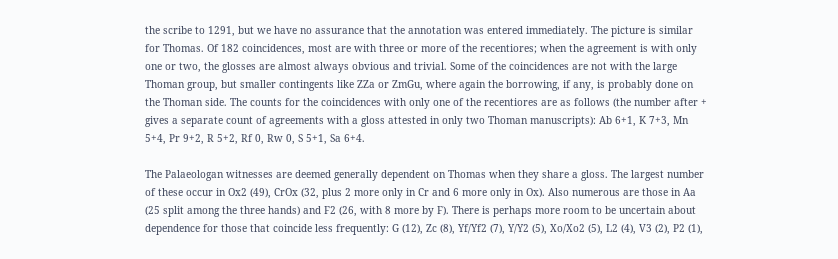the scribe to 1291, but we have no assurance that the annotation was entered immediately. The picture is similar for Thomas. Of 182 coincidences, most are with three or more of the recentiores; when the agreement is with only one or two, the glosses are almost always obvious and trivial. Some of the coincidences are not with the large Thoman group, but smaller contingents like ZZa or ZmGu, where again the borrowing, if any, is probably done on the Thoman side. The counts for the coincidences with only one of the recentiores are as follows (the number after + gives a separate count of agreements with a gloss attested in only two Thoman manuscripts): Ab 6+1, K 7+3, Mn 5+4, Pr 9+2, R 5+2, Rf 0, Rw 0, S 5+1, Sa 6+4.

The Palaeologan witnesses are deemed generally dependent on Thomas when they share a gloss. The largest number of these occur in Ox2 (49), CrOx (32, plus 2 more only in Cr and 6 more only in Ox). Also numerous are those in Aa (25 split among the three hands) and F2 (26, with 8 more by F). There is perhaps more room to be uncertain about dependence for those that coincide less frequently: G (12), Zc (8), Yf/Yf2 (7), Y/Y2 (5), Xo/Xo2 (5), L2 (4), V3 (2), P2 (1),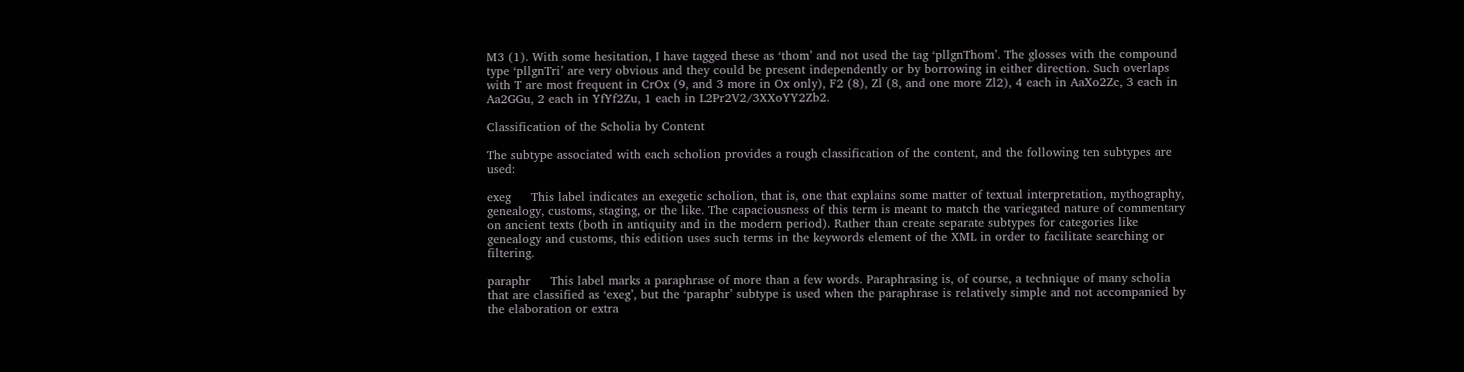M3 (1). With some hesitation, I have tagged these as ‘thom’ and not used the tag ‘pllgnThom’. The glosses with the compound type ‘pllgnTri’ are very obvious and they could be present independently or by borrowing in either direction. Such overlaps with T are most frequent in CrOx (9, and 3 more in Ox only), F2 (8), Zl (8, and one more Zl2), 4 each in AaXo2Zc, 3 each in Aa2GGu, 2 each in YfYf2Zu, 1 each in L2Pr2V2/3XXoYY2Zb2.

Classification of the Scholia by Content

The subtype associated with each scholion provides a rough classification of the content, and the following ten subtypes are used:

exeg     This label indicates an exegetic scholion, that is, one that explains some matter of textual interpretation, mythography, genealogy, customs, staging, or the like. The capaciousness of this term is meant to match the variegated nature of commentary on ancient texts (both in antiquity and in the modern period). Rather than create separate subtypes for categories like genealogy and customs, this edition uses such terms in the keywords element of the XML in order to facilitate searching or filtering.

paraphr     This label marks a paraphrase of more than a few words. Paraphrasing is, of course, a technique of many scholia that are classified as ‘exeg’, but the ‘paraphr’ subtype is used when the paraphrase is relatively simple and not accompanied by the elaboration or extra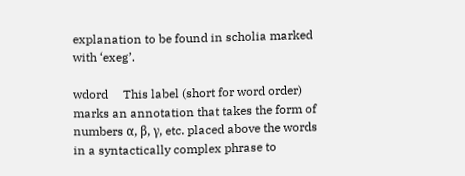explanation to be found in scholia marked with ‘exeg’.

wdord     This label (short for word order) marks an annotation that takes the form of numbers α, β, γ, etc. placed above the words in a syntactically complex phrase to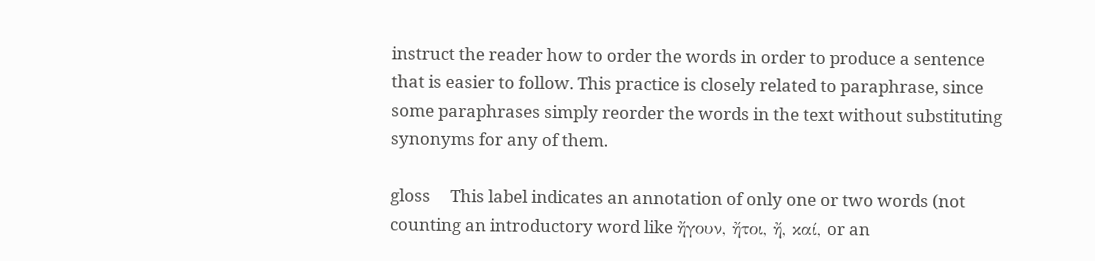instruct the reader how to order the words in order to produce a sentence that is easier to follow. This practice is closely related to paraphrase, since some paraphrases simply reorder the words in the text without substituting synonyms for any of them.

gloss     This label indicates an annotation of only one or two words (not counting an introductory word like ἤγουν, ἤτοι, ἤ, καί, or an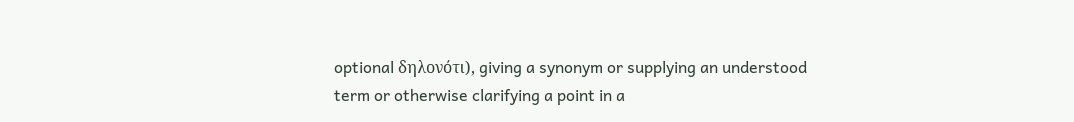optional δηλονότι), giving a synonym or supplying an understood term or otherwise clarifying a point in a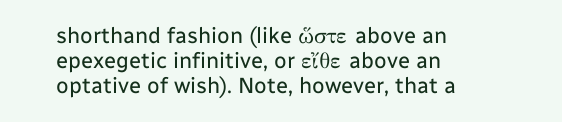shorthand fashion (like ὥστε above an epexegetic infinitive, or εἴθε above an optative of wish). Note, however, that a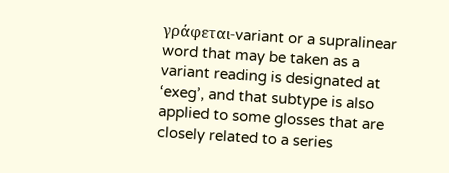γράφεται-variant or a supralinear word that may be taken as a variant reading is designated at ‘exeg’, and that subtype is also applied to some glosses that are closely related to a series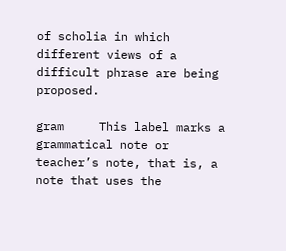of scholia in which different views of a difficult phrase are being proposed.

gram     This label marks a grammatical note or teacher’s note, that is, a note that uses the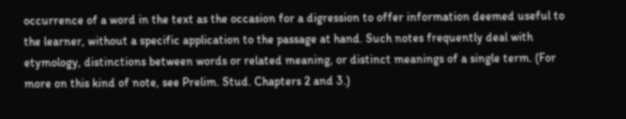occurrence of a word in the text as the occasion for a digression to offer information deemed useful to the learner, without a specific application to the passage at hand. Such notes frequently deal with etymology, distinctions between words or related meaning, or distinct meanings of a single term. (For more on this kind of note, see Prelim. Stud. Chapters 2 and 3.)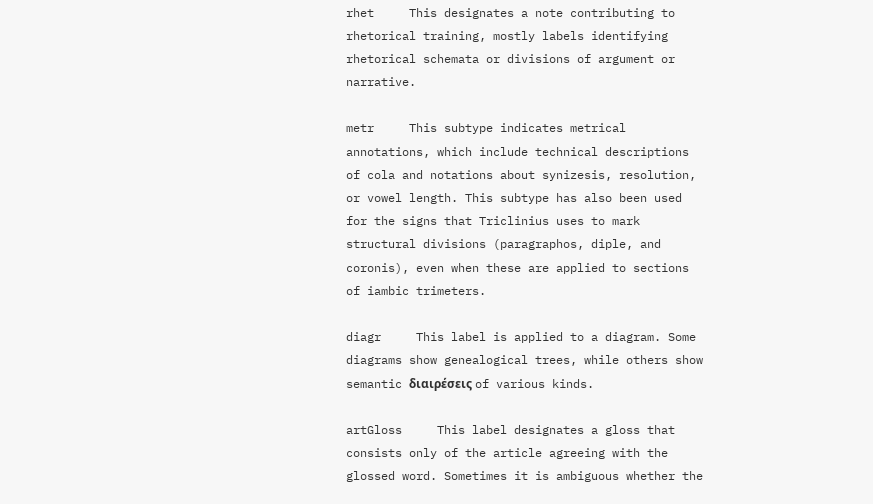rhet     This designates a note contributing to rhetorical training, mostly labels identifying rhetorical schemata or divisions of argument or narrative.

metr     This subtype indicates metrical annotations, which include technical descriptions of cola and notations about synizesis, resolution, or vowel length. This subtype has also been used for the signs that Triclinius uses to mark structural divisions (paragraphos, diple, and coronis), even when these are applied to sections of iambic trimeters.

diagr     This label is applied to a diagram. Some diagrams show genealogical trees, while others show semantic διαιρέσεις of various kinds.

artGloss     This label designates a gloss that consists only of the article agreeing with the glossed word. Sometimes it is ambiguous whether the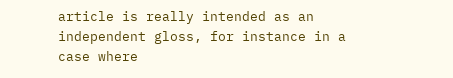article is really intended as an independent gloss, for instance in a case where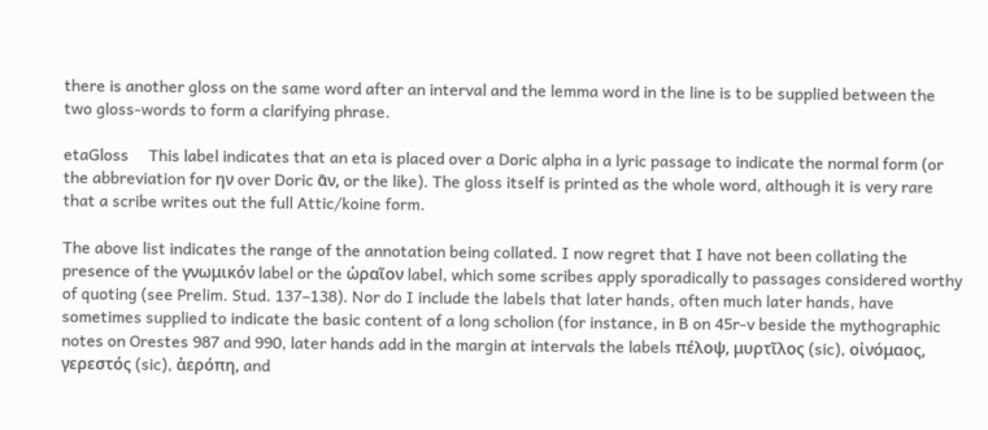there is another gloss on the same word after an interval and the lemma word in the line is to be supplied between the two gloss-words to form a clarifying phrase.

etaGloss     This label indicates that an eta is placed over a Doric alpha in a lyric passage to indicate the normal form (or the abbreviation for ην over Doric ᾱν, or the like). The gloss itself is printed as the whole word, although it is very rare that a scribe writes out the full Attic/koine form.

The above list indicates the range of the annotation being collated. I now regret that I have not been collating the presence of the γνωμικόν label or the ὡραῖον label, which some scribes apply sporadically to passages considered worthy of quoting (see Prelim. Stud. 137–138). Nor do I include the labels that later hands, often much later hands, have sometimes supplied to indicate the basic content of a long scholion (for instance, in B on 45r-v beside the mythographic notes on Orestes 987 and 990, later hands add in the margin at intervals the labels πέλοψ, μυρτῖλος (sic), οἰνόμαος, γερεστός (sic), ἀερόπη, and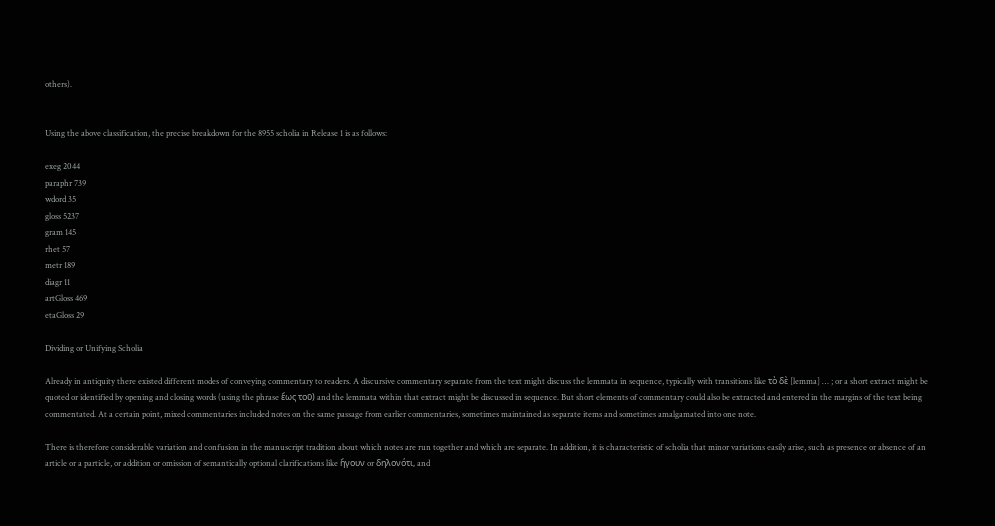others).


Using the above classification, the precise breakdown for the 8955 scholia in Release 1 is as follows:

exeg 2044
paraphr 739
wdord 35
gloss 5237
gram 145
rhet 57
metr 189
diagr 11
artGloss 469
etaGloss 29

Dividing or Unifying Scholia

Already in antiquity there existed different modes of conveying commentary to readers. A discursive commentary separate from the text might discuss the lemmata in sequence, typically with transitions like τὸ δὲ [lemma] … ; or a short extract might be quoted or identified by opening and closing words (using the phrase ἕως τοῦ) and the lemmata within that extract might be discussed in sequence. But short elements of commentary could also be extracted and entered in the margins of the text being commentated. At a certain point, mixed commentaries included notes on the same passage from earlier commentaries, sometimes maintained as separate items and sometimes amalgamated into one note.

There is therefore considerable variation and confusion in the manuscript tradition about which notes are run together and which are separate. In addition, it is characteristic of scholia that minor variations easily arise, such as presence or absence of an article or a particle, or addition or omission of semantically optional clarifications like ἤγουν or δηλονότι, and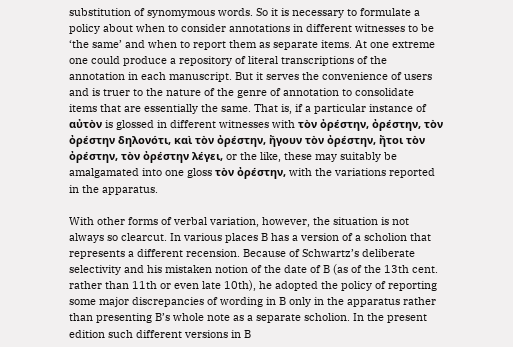substitution of synomymous words. So it is necessary to formulate a policy about when to consider annotations in different witnesses to be ‘the same’ and when to report them as separate items. At one extreme one could produce a repository of literal transcriptions of the annotation in each manuscript. But it serves the convenience of users and is truer to the nature of the genre of annotation to consolidate items that are essentially the same. That is, if a particular instance of αὐτὸν is glossed in different witnesses with τὸν ὀρέστην, ὀρέστην, τὸν ὀρέστην δηλονότι, καὶ τὸν ὀρέστην, ἤγουν τὸν ὀρέστην, ἤτοι τὸν ὀρέστην, τὸν ὀρέστην λέγει, or the like, these may suitably be amalgamated into one gloss τὸν ὀρέστην, with the variations reported in the apparatus.

With other forms of verbal variation, however, the situation is not always so clearcut. In various places B has a version of a scholion that represents a different recension. Because of Schwartz’s deliberate selectivity and his mistaken notion of the date of B (as of the 13th cent. rather than 11th or even late 10th), he adopted the policy of reporting some major discrepancies of wording in B only in the apparatus rather than presenting B’s whole note as a separate scholion. In the present edition such different versions in B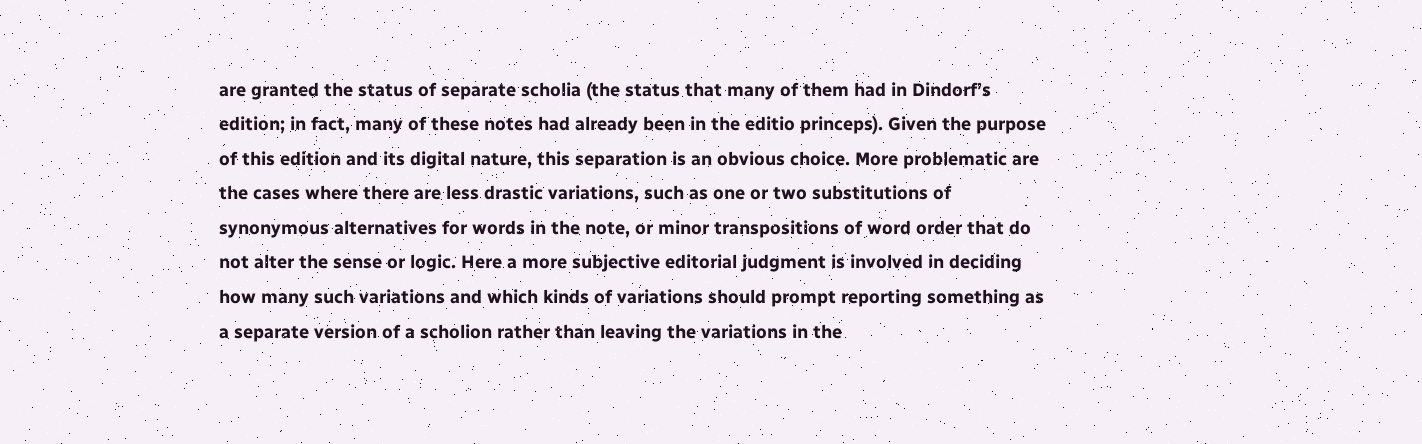are granted the status of separate scholia (the status that many of them had in Dindorf’s edition; in fact, many of these notes had already been in the editio princeps). Given the purpose of this edition and its digital nature, this separation is an obvious choice. More problematic are the cases where there are less drastic variations, such as one or two substitutions of synonymous alternatives for words in the note, or minor transpositions of word order that do not alter the sense or logic. Here a more subjective editorial judgment is involved in deciding how many such variations and which kinds of variations should prompt reporting something as a separate version of a scholion rather than leaving the variations in the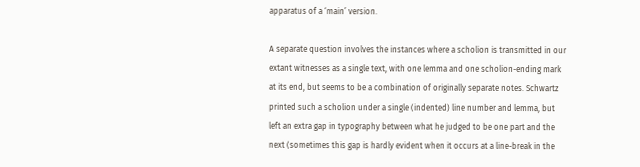apparatus of a ‘main’ version.

A separate question involves the instances where a scholion is transmitted in our extant witnesses as a single text, with one lemma and one scholion-ending mark at its end, but seems to be a combination of originally separate notes. Schwartz printed such a scholion under a single (indented) line number and lemma, but left an extra gap in typography between what he judged to be one part and the next (sometimes this gap is hardly evident when it occurs at a line-break in the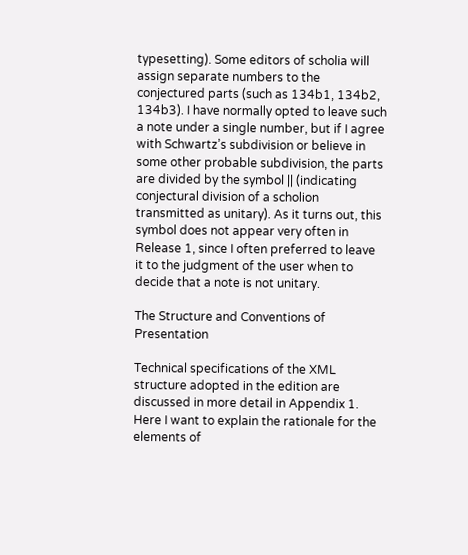typesetting). Some editors of scholia will assign separate numbers to the conjectured parts (such as 134b1, 134b2, 134b3). I have normally opted to leave such a note under a single number, but if I agree with Schwartz’s subdivision or believe in some other probable subdivision, the parts are divided by the symbol || (indicating conjectural division of a scholion transmitted as unitary). As it turns out, this symbol does not appear very often in Release 1, since I often preferred to leave it to the judgment of the user when to decide that a note is not unitary.

The Structure and Conventions of Presentation

Technical specifications of the XML structure adopted in the edition are discussed in more detail in Appendix 1. Here I want to explain the rationale for the elements of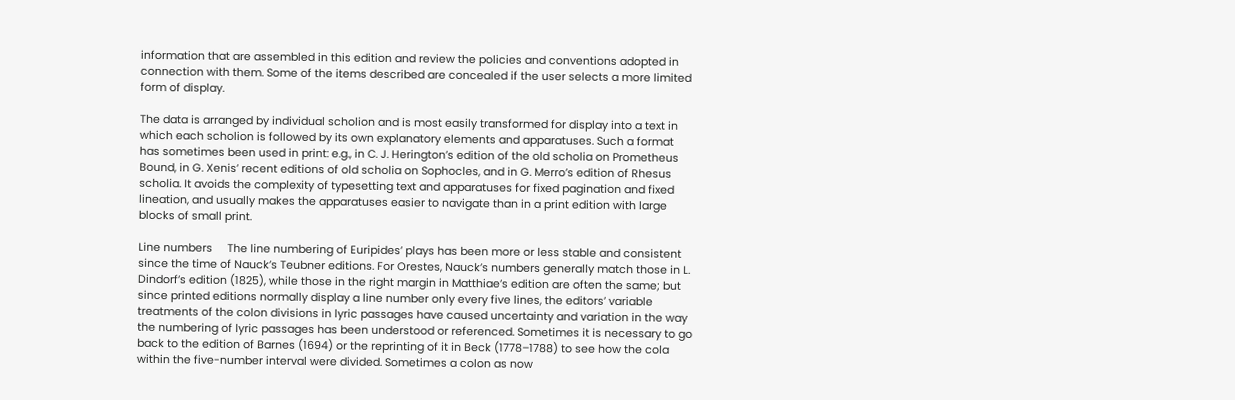information that are assembled in this edition and review the policies and conventions adopted in connection with them. Some of the items described are concealed if the user selects a more limited form of display.

The data is arranged by individual scholion and is most easily transformed for display into a text in which each scholion is followed by its own explanatory elements and apparatuses. Such a format has sometimes been used in print: e.g., in C. J. Herington’s edition of the old scholia on Prometheus Bound, in G. Xenis’ recent editions of old scholia on Sophocles, and in G. Merro’s edition of Rhesus scholia. It avoids the complexity of typesetting text and apparatuses for fixed pagination and fixed lineation, and usually makes the apparatuses easier to navigate than in a print edition with large blocks of small print.

Line numbers     The line numbering of Euripides’ plays has been more or less stable and consistent since the time of Nauck’s Teubner editions. For Orestes, Nauck’s numbers generally match those in L. Dindorf’s edition (1825), while those in the right margin in Matthiae’s edition are often the same; but since printed editions normally display a line number only every five lines, the editors’ variable treatments of the colon divisions in lyric passages have caused uncertainty and variation in the way the numbering of lyric passages has been understood or referenced. Sometimes it is necessary to go back to the edition of Barnes (1694) or the reprinting of it in Beck (1778–1788) to see how the cola within the five-number interval were divided. Sometimes a colon as now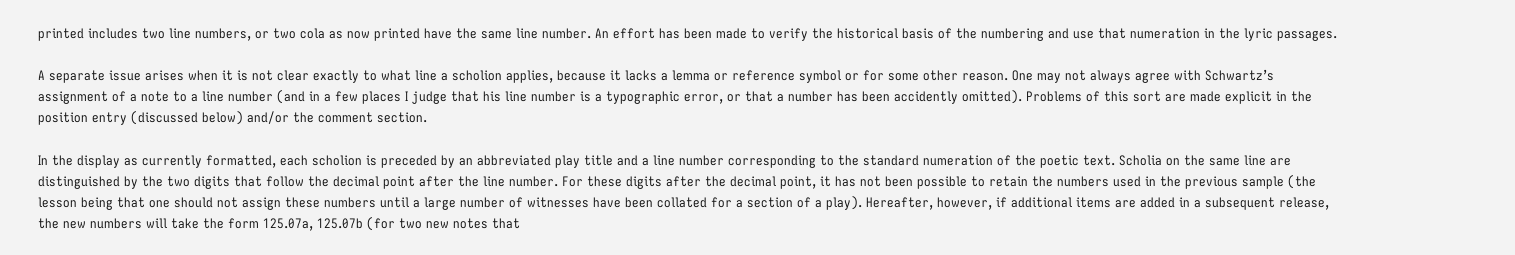printed includes two line numbers, or two cola as now printed have the same line number. An effort has been made to verify the historical basis of the numbering and use that numeration in the lyric passages.

A separate issue arises when it is not clear exactly to what line a scholion applies, because it lacks a lemma or reference symbol or for some other reason. One may not always agree with Schwartz’s assignment of a note to a line number (and in a few places I judge that his line number is a typographic error, or that a number has been accidently omitted). Problems of this sort are made explicit in the position entry (discussed below) and/or the comment section.

In the display as currently formatted, each scholion is preceded by an abbreviated play title and a line number corresponding to the standard numeration of the poetic text. Scholia on the same line are distinguished by the two digits that follow the decimal point after the line number. For these digits after the decimal point, it has not been possible to retain the numbers used in the previous sample (the lesson being that one should not assign these numbers until a large number of witnesses have been collated for a section of a play). Hereafter, however, if additional items are added in a subsequent release, the new numbers will take the form 125.07a, 125.07b (for two new notes that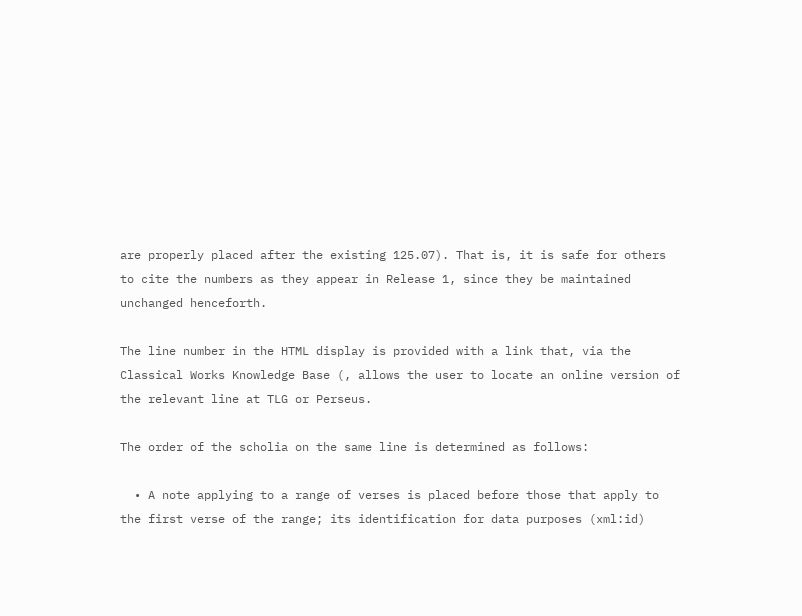are properly placed after the existing 125.07). That is, it is safe for others to cite the numbers as they appear in Release 1, since they be maintained unchanged henceforth.

The line number in the HTML display is provided with a link that, via the Classical Works Knowledge Base (, allows the user to locate an online version of the relevant line at TLG or Perseus.

The order of the scholia on the same line is determined as follows:

  • A note applying to a range of verses is placed before those that apply to the first verse of the range; its identification for data purposes (xml:id)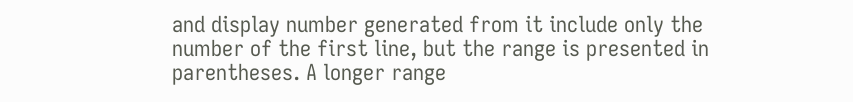and display number generated from it include only the number of the first line, but the range is presented in parentheses. A longer range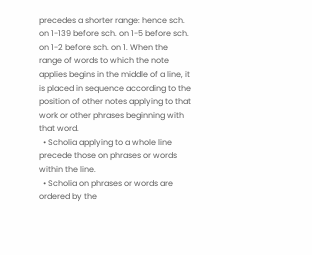precedes a shorter range: hence sch. on 1-139 before sch. on 1-5 before sch. on 1-2 before sch. on 1. When the range of words to which the note applies begins in the middle of a line, it is placed in sequence according to the position of other notes applying to that work or other phrases beginning with that word.
  • Scholia applying to a whole line precede those on phrases or words within the line.
  • Scholia on phrases or words are ordered by the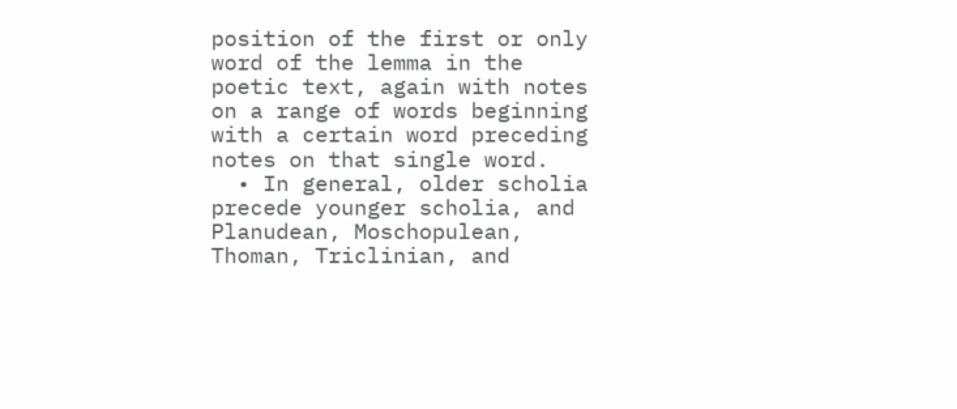position of the first or only word of the lemma in the poetic text, again with notes on a range of words beginning with a certain word preceding notes on that single word.
  • In general, older scholia precede younger scholia, and Planudean, Moschopulean, Thoman, Triclinian, and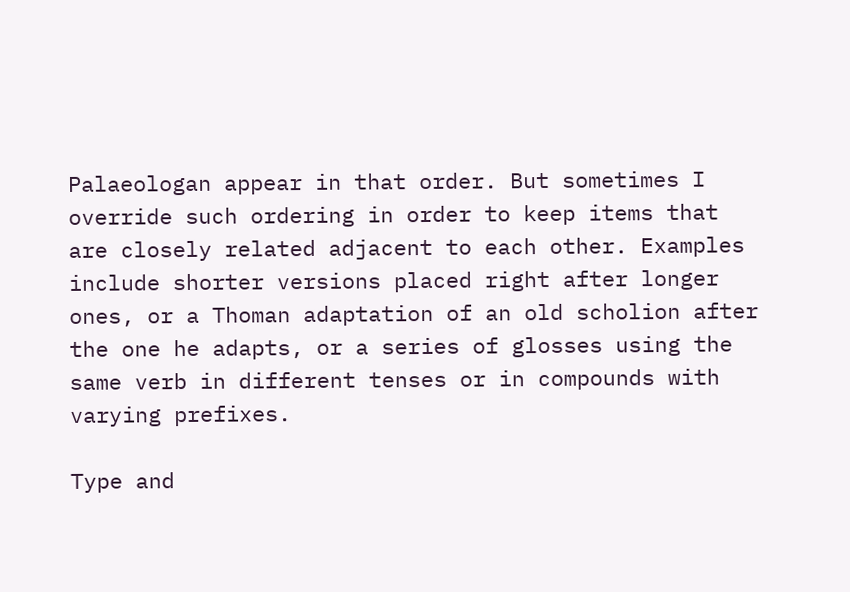Palaeologan appear in that order. But sometimes I override such ordering in order to keep items that are closely related adjacent to each other. Examples include shorter versions placed right after longer ones, or a Thoman adaptation of an old scholion after the one he adapts, or a series of glosses using the same verb in different tenses or in compounds with varying prefixes.

Type and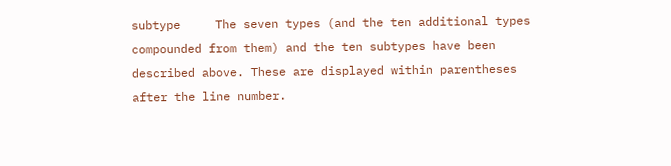subtype     The seven types (and the ten additional types compounded from them) and the ten subtypes have been described above. These are displayed within parentheses after the line number.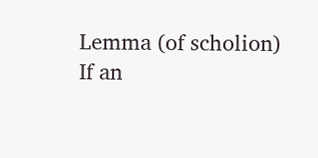Lemma (of scholion)     If an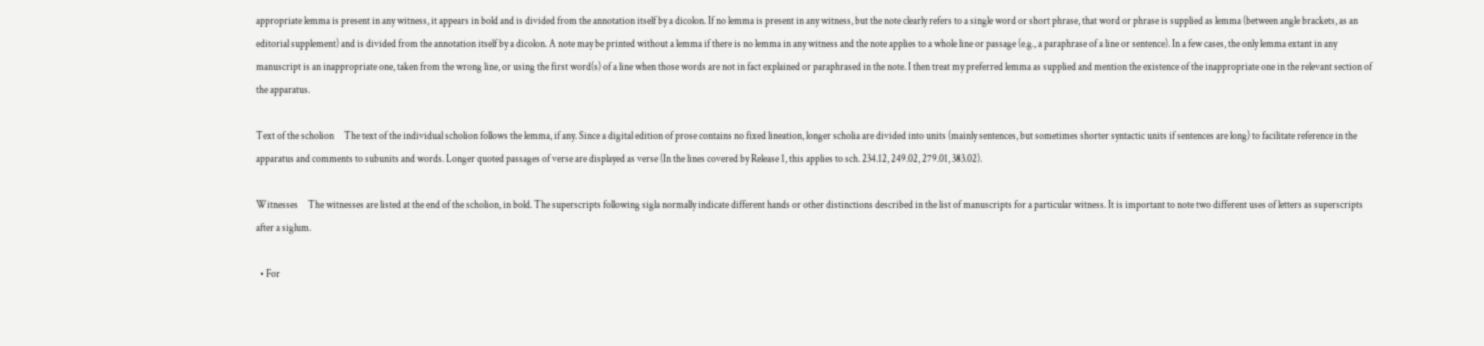appropriate lemma is present in any witness, it appears in bold and is divided from the annotation itself by a dicolon. If no lemma is present in any witness, but the note clearly refers to a single word or short phrase, that word or phrase is supplied as lemma (between angle brackets, as an editorial supplement) and is divided from the annotation itself by a dicolon. A note may be printed without a lemma if there is no lemma in any witness and the note applies to a whole line or passage (e.g., a paraphrase of a line or sentence). In a few cases, the only lemma extant in any manuscript is an inappropriate one, taken from the wrong line, or using the first word(s) of a line when those words are not in fact explained or paraphrased in the note. I then treat my preferred lemma as supplied and mention the existence of the inappropriate one in the relevant section of the apparatus.

Text of the scholion     The text of the individual scholion follows the lemma, if any. Since a digital edition of prose contains no fixed lineation, longer scholia are divided into units (mainly sentences, but sometimes shorter syntactic units if sentences are long) to facilitate reference in the apparatus and comments to subunits and words. Longer quoted passages of verse are displayed as verse (In the lines covered by Release 1, this applies to sch. 234.12, 249.02, 279.01, 383.02).

Witnesses     The witnesses are listed at the end of the scholion, in bold. The superscripts following sigla normally indicate different hands or other distinctions described in the list of manuscripts for a particular witness. It is important to note two different uses of letters as superscripts after a siglum.

  • For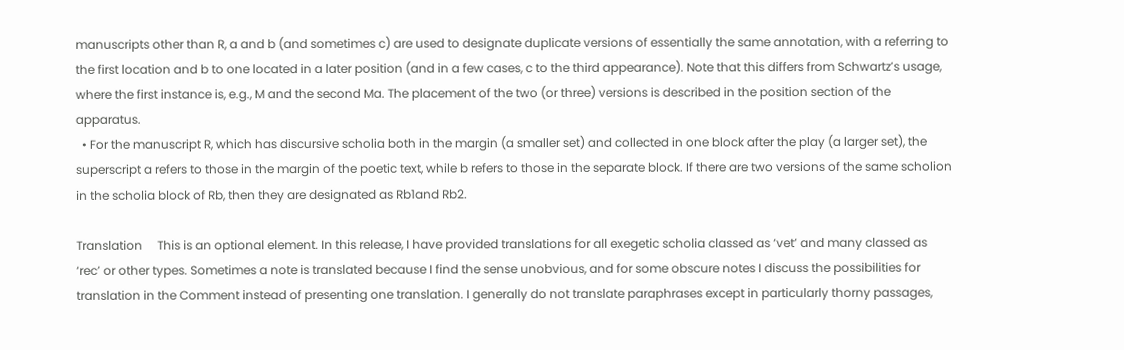manuscripts other than R, a and b (and sometimes c) are used to designate duplicate versions of essentially the same annotation, with a referring to the first location and b to one located in a later position (and in a few cases, c to the third appearance). Note that this differs from Schwartz’s usage, where the first instance is, e.g., M and the second Ma. The placement of the two (or three) versions is described in the position section of the apparatus.
  • For the manuscript R, which has discursive scholia both in the margin (a smaller set) and collected in one block after the play (a larger set), the superscript a refers to those in the margin of the poetic text, while b refers to those in the separate block. If there are two versions of the same scholion in the scholia block of Rb, then they are designated as Rb1and Rb2.

Translation     This is an optional element. In this release, I have provided translations for all exegetic scholia classed as ‘vet’ and many classed as ‘rec’ or other types. Sometimes a note is translated because I find the sense unobvious, and for some obscure notes I discuss the possibilities for translation in the Comment instead of presenting one translation. I generally do not translate paraphrases except in particularly thorny passages,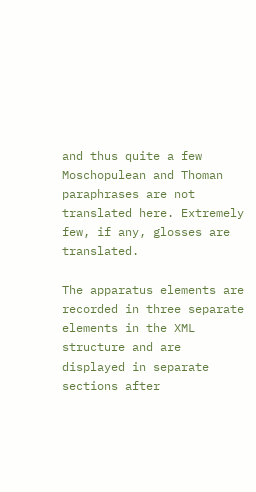and thus quite a few Moschopulean and Thoman paraphrases are not translated here. Extremely few, if any, glosses are translated.

The apparatus elements are recorded in three separate elements in the XML structure and are displayed in separate sections after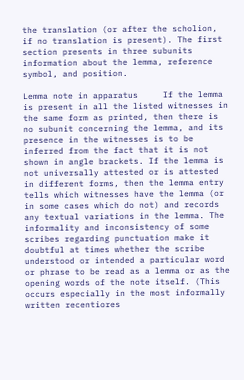the translation (or after the scholion, if no translation is present). The first section presents in three subunits information about the lemma, reference symbol, and position.

Lemma note in apparatus     If the lemma is present in all the listed witnesses in the same form as printed, then there is no subunit concerning the lemma, and its presence in the witnesses is to be inferred from the fact that it is not shown in angle brackets. If the lemma is not universally attested or is attested in different forms, then the lemma entry tells which witnesses have the lemma (or in some cases which do not) and records any textual variations in the lemma. The informality and inconsistency of some scribes regarding punctuation make it doubtful at times whether the scribe understood or intended a particular word or phrase to be read as a lemma or as the opening words of the note itself. (This occurs especially in the most informally written recentiores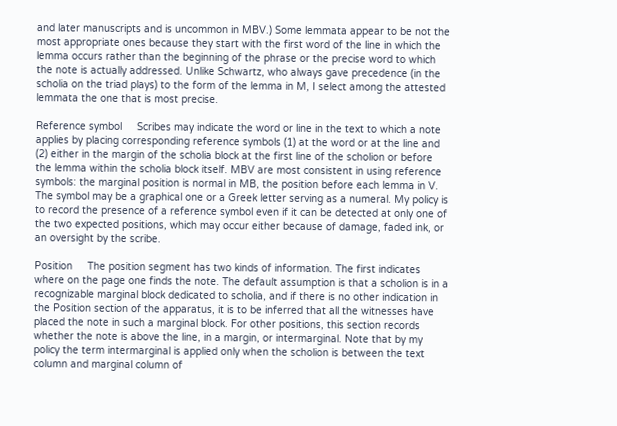and later manuscripts and is uncommon in MBV.) Some lemmata appear to be not the most appropriate ones because they start with the first word of the line in which the lemma occurs rather than the beginning of the phrase or the precise word to which the note is actually addressed. Unlike Schwartz, who always gave precedence (in the scholia on the triad plays) to the form of the lemma in M, I select among the attested lemmata the one that is most precise.

Reference symbol     Scribes may indicate the word or line in the text to which a note applies by placing corresponding reference symbols (1) at the word or at the line and (2) either in the margin of the scholia block at the first line of the scholion or before the lemma within the scholia block itself. MBV are most consistent in using reference symbols: the marginal position is normal in MB, the position before each lemma in V. The symbol may be a graphical one or a Greek letter serving as a numeral. My policy is to record the presence of a reference symbol even if it can be detected at only one of the two expected positions, which may occur either because of damage, faded ink, or an oversight by the scribe.

Position     The position segment has two kinds of information. The first indicates where on the page one finds the note. The default assumption is that a scholion is in a recognizable marginal block dedicated to scholia, and if there is no other indication in the Position section of the apparatus, it is to be inferred that all the witnesses have placed the note in such a marginal block. For other positions, this section records whether the note is above the line, in a margin, or intermarginal. Note that by my policy the term intermarginal is applied only when the scholion is between the text column and marginal column of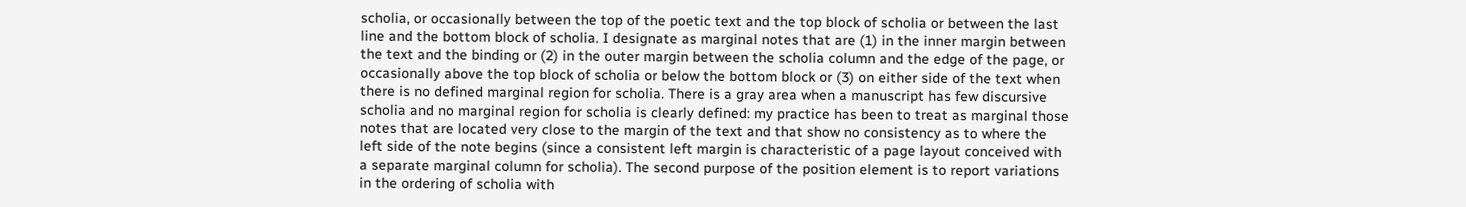scholia, or occasionally between the top of the poetic text and the top block of scholia or between the last line and the bottom block of scholia. I designate as marginal notes that are (1) in the inner margin between the text and the binding or (2) in the outer margin between the scholia column and the edge of the page, or occasionally above the top block of scholia or below the bottom block or (3) on either side of the text when there is no defined marginal region for scholia. There is a gray area when a manuscript has few discursive scholia and no marginal region for scholia is clearly defined: my practice has been to treat as marginal those notes that are located very close to the margin of the text and that show no consistency as to where the left side of the note begins (since a consistent left margin is characteristic of a page layout conceived with a separate marginal column for scholia). The second purpose of the position element is to report variations in the ordering of scholia with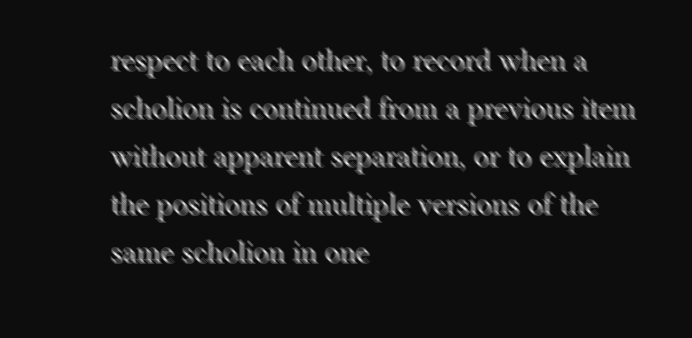respect to each other, to record when a scholion is continued from a previous item without apparent separation, or to explain the positions of multiple versions of the same scholion in one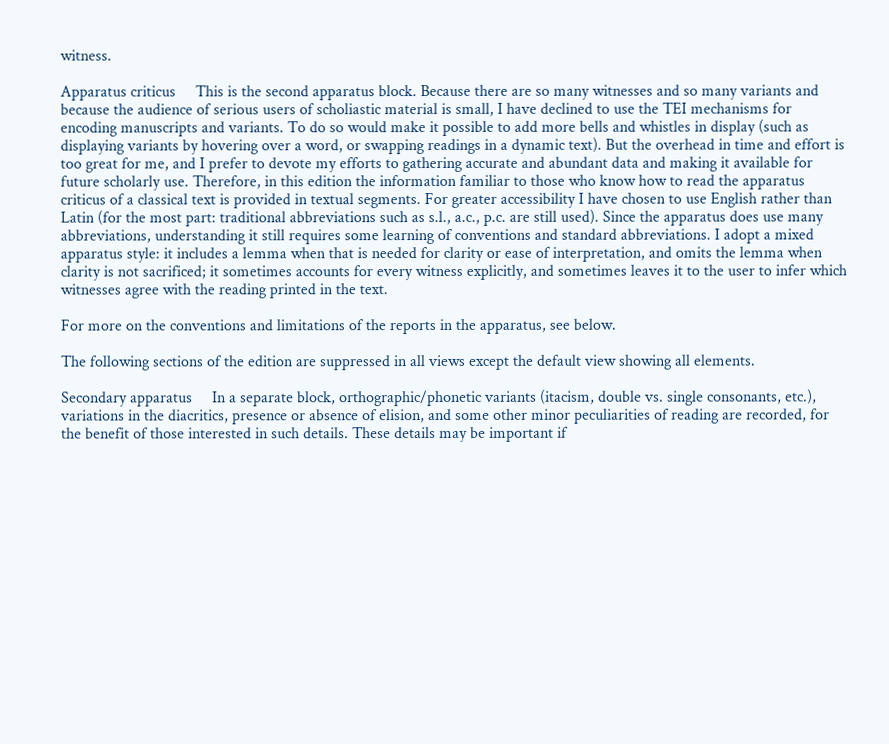witness.

Apparatus criticus     This is the second apparatus block. Because there are so many witnesses and so many variants and because the audience of serious users of scholiastic material is small, I have declined to use the TEI mechanisms for encoding manuscripts and variants. To do so would make it possible to add more bells and whistles in display (such as displaying variants by hovering over a word, or swapping readings in a dynamic text). But the overhead in time and effort is too great for me, and I prefer to devote my efforts to gathering accurate and abundant data and making it available for future scholarly use. Therefore, in this edition the information familiar to those who know how to read the apparatus criticus of a classical text is provided in textual segments. For greater accessibility I have chosen to use English rather than Latin (for the most part: traditional abbreviations such as s.l., a.c., p.c. are still used). Since the apparatus does use many abbreviations, understanding it still requires some learning of conventions and standard abbreviations. I adopt a mixed apparatus style: it includes a lemma when that is needed for clarity or ease of interpretation, and omits the lemma when clarity is not sacrificed; it sometimes accounts for every witness explicitly, and sometimes leaves it to the user to infer which witnesses agree with the reading printed in the text.

For more on the conventions and limitations of the reports in the apparatus, see below.

The following sections of the edition are suppressed in all views except the default view showing all elements.

Secondary apparatus     In a separate block, orthographic/phonetic variants (itacism, double vs. single consonants, etc.), variations in the diacritics, presence or absence of elision, and some other minor peculiarities of reading are recorded, for the benefit of those interested in such details. These details may be important if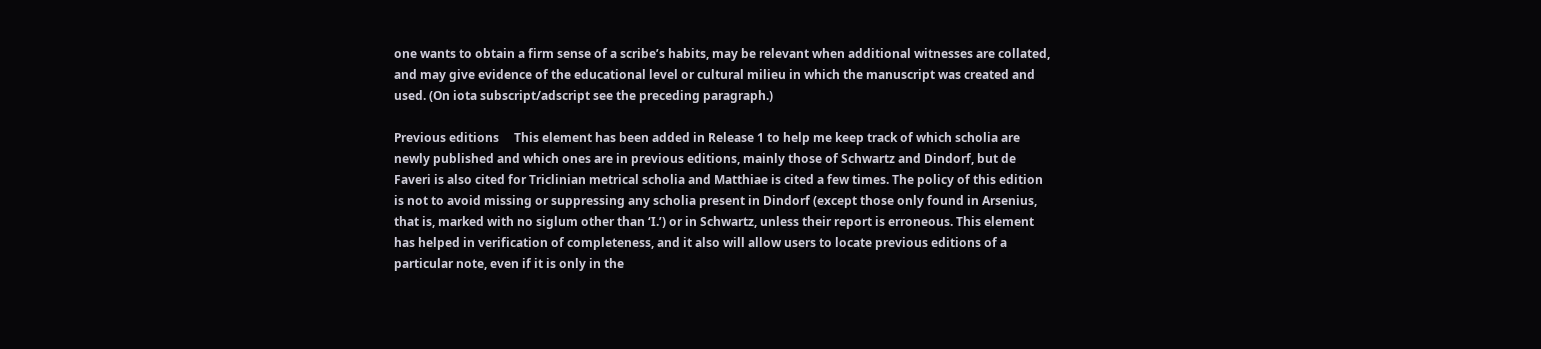one wants to obtain a firm sense of a scribe’s habits, may be relevant when additional witnesses are collated, and may give evidence of the educational level or cultural milieu in which the manuscript was created and used. (On iota subscript/adscript see the preceding paragraph.)

Previous editions     This element has been added in Release 1 to help me keep track of which scholia are newly published and which ones are in previous editions, mainly those of Schwartz and Dindorf, but de Faveri is also cited for Triclinian metrical scholia and Matthiae is cited a few times. The policy of this edition is not to avoid missing or suppressing any scholia present in Dindorf (except those only found in Arsenius, that is, marked with no siglum other than ‘I.’) or in Schwartz, unless their report is erroneous. This element has helped in verification of completeness, and it also will allow users to locate previous editions of a particular note, even if it is only in the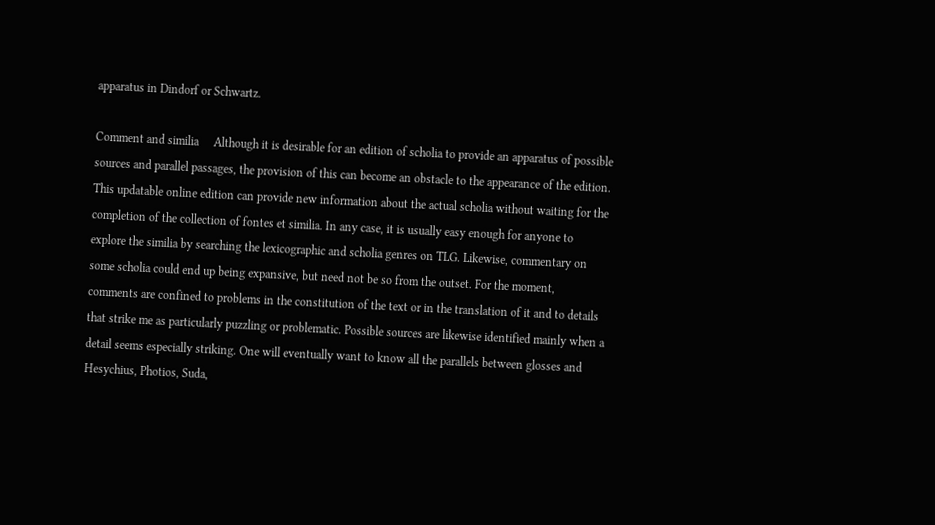apparatus in Dindorf or Schwartz.

Comment and similia     Although it is desirable for an edition of scholia to provide an apparatus of possible sources and parallel passages, the provision of this can become an obstacle to the appearance of the edition. This updatable online edition can provide new information about the actual scholia without waiting for the completion of the collection of fontes et similia. In any case, it is usually easy enough for anyone to explore the similia by searching the lexicographic and scholia genres on TLG. Likewise, commentary on some scholia could end up being expansive, but need not be so from the outset. For the moment, comments are confined to problems in the constitution of the text or in the translation of it and to details that strike me as particularly puzzling or problematic. Possible sources are likewise identified mainly when a detail seems especially striking. One will eventually want to know all the parallels between glosses and Hesychius, Photios, Suda,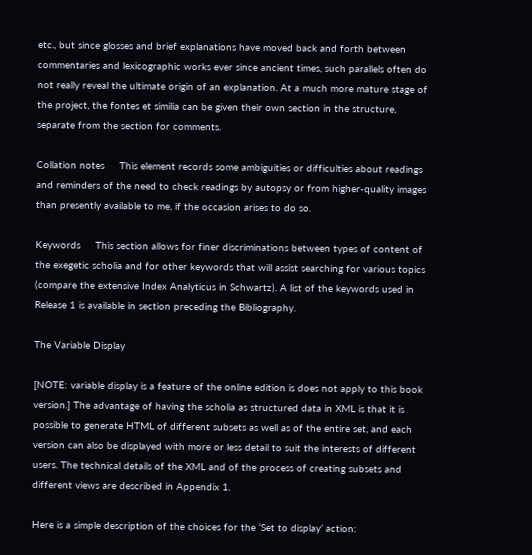etc., but since glosses and brief explanations have moved back and forth between commentaries and lexicographic works ever since ancient times, such parallels often do not really reveal the ultimate origin of an explanation. At a much more mature stage of the project, the fontes et similia can be given their own section in the structure, separate from the section for comments.

Collation notes     This element records some ambiguities or difficulties about readings and reminders of the need to check readings by autopsy or from higher-quality images than presently available to me, if the occasion arises to do so.

Keywords     This section allows for finer discriminations between types of content of the exegetic scholia and for other keywords that will assist searching for various topics (compare the extensive Index Analyticus in Schwartz). A list of the keywords used in Release 1 is available in section preceding the Bibliography.

The Variable Display

[NOTE: variable display is a feature of the online edition is does not apply to this book version.] The advantage of having the scholia as structured data in XML is that it is possible to generate HTML of different subsets as well as of the entire set, and each version can also be displayed with more or less detail to suit the interests of different users. The technical details of the XML and of the process of creating subsets and different views are described in Appendix 1.

Here is a simple description of the choices for the ‘Set to display’ action: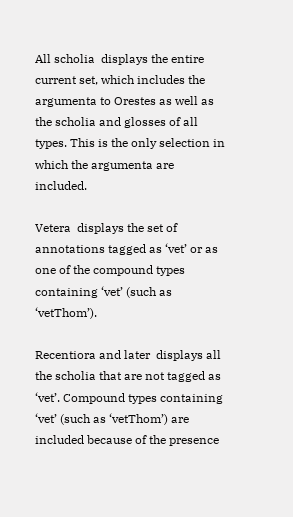All scholia  displays the entire current set, which includes the argumenta to Orestes as well as the scholia and glosses of all types. This is the only selection in which the argumenta are included.

Vetera  displays the set of annotations tagged as ‘vet’ or as one of the compound types containing ‘vet’ (such as ‘vetThom’).

Recentiora and later  displays all the scholia that are not tagged as ‘vet’. Compound types containing ‘vet’ (such as ‘vetThom’) are included because of the presence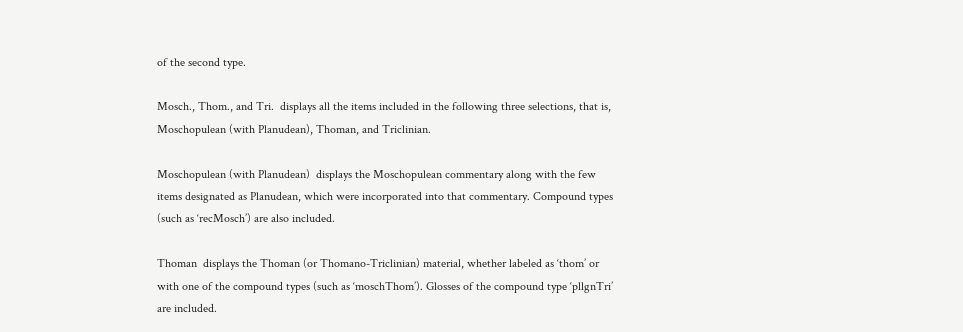of the second type.

Mosch., Thom., and Tri.  displays all the items included in the following three selections, that is, Moschopulean (with Planudean), Thoman, and Triclinian.

Moschopulean (with Planudean)  displays the Moschopulean commentary along with the few items designated as Planudean, which were incorporated into that commentary. Compound types (such as ‘recMosch’) are also included.

Thoman  displays the Thoman (or Thomano-Triclinian) material, whether labeled as ‘thom’ or with one of the compound types (such as ‘moschThom’). Glosses of the compound type ‘pllgnTri’ are included.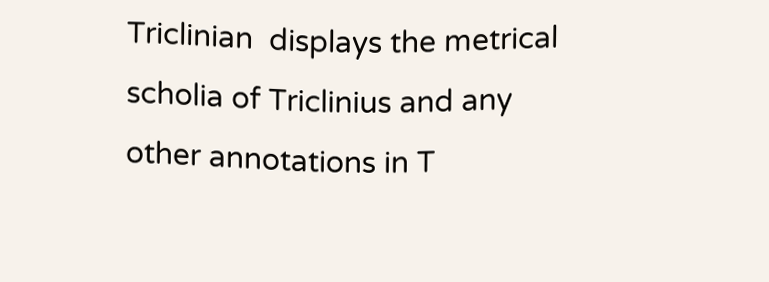Triclinian  displays the metrical scholia of Triclinius and any other annotations in T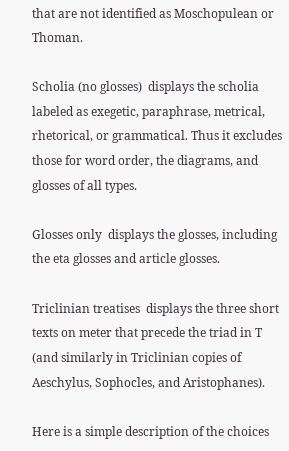that are not identified as Moschopulean or Thoman.

Scholia (no glosses)  displays the scholia labeled as exegetic, paraphrase, metrical, rhetorical, or grammatical. Thus it excludes those for word order, the diagrams, and glosses of all types.

Glosses only  displays the glosses, including the eta glosses and article glosses.

Triclinian treatises  displays the three short texts on meter that precede the triad in T (and similarly in Triclinian copies of Aeschylus, Sophocles, and Aristophanes).

Here is a simple description of the choices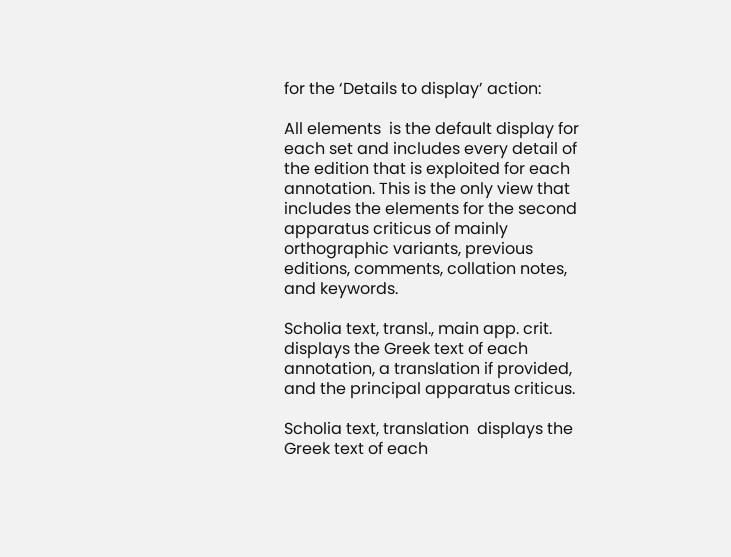for the ‘Details to display’ action:

All elements  is the default display for each set and includes every detail of the edition that is exploited for each annotation. This is the only view that includes the elements for the second apparatus criticus of mainly orthographic variants, previous editions, comments, collation notes, and keywords.

Scholia text, transl., main app. crit.  displays the Greek text of each annotation, a translation if provided, and the principal apparatus criticus.

Scholia text, translation  displays the Greek text of each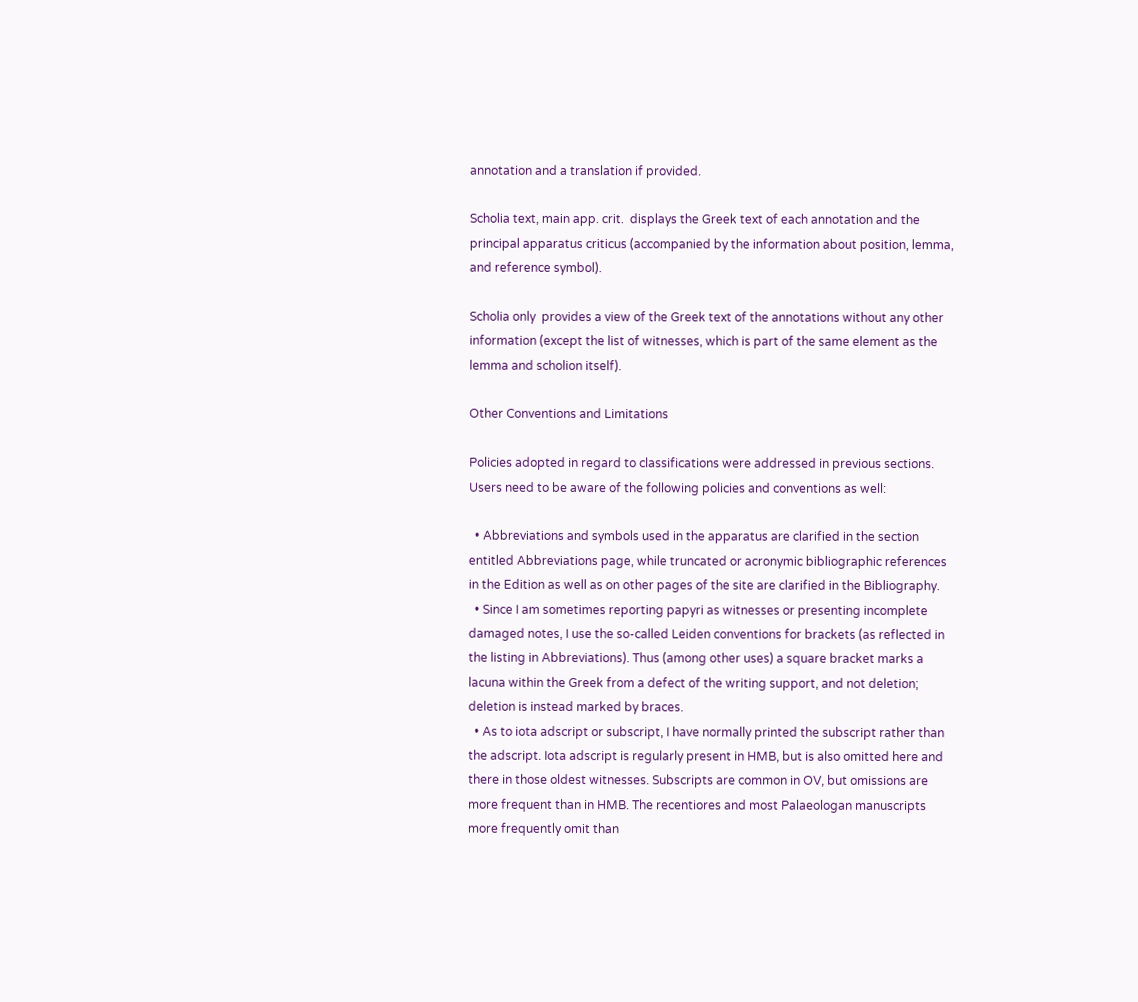annotation and a translation if provided.

Scholia text, main app. crit.  displays the Greek text of each annotation and the principal apparatus criticus (accompanied by the information about position, lemma, and reference symbol).

Scholia only  provides a view of the Greek text of the annotations without any other information (except the list of witnesses, which is part of the same element as the lemma and scholion itself).

Other Conventions and Limitations

Policies adopted in regard to classifications were addressed in previous sections. Users need to be aware of the following policies and conventions as well:

  • Abbreviations and symbols used in the apparatus are clarified in the section entitled Abbreviations page, while truncated or acronymic bibliographic references in the Edition as well as on other pages of the site are clarified in the Bibliography.
  • Since I am sometimes reporting papyri as witnesses or presenting incomplete damaged notes, I use the so-called Leiden conventions for brackets (as reflected in the listing in Abbreviations). Thus (among other uses) a square bracket marks a lacuna within the Greek from a defect of the writing support, and not deletion; deletion is instead marked by braces.
  • As to iota adscript or subscript, I have normally printed the subscript rather than the adscript. Iota adscript is regularly present in HMB, but is also omitted here and there in those oldest witnesses. Subscripts are common in OV, but omissions are more frequent than in HMB. The recentiores and most Palaeologan manuscripts more frequently omit than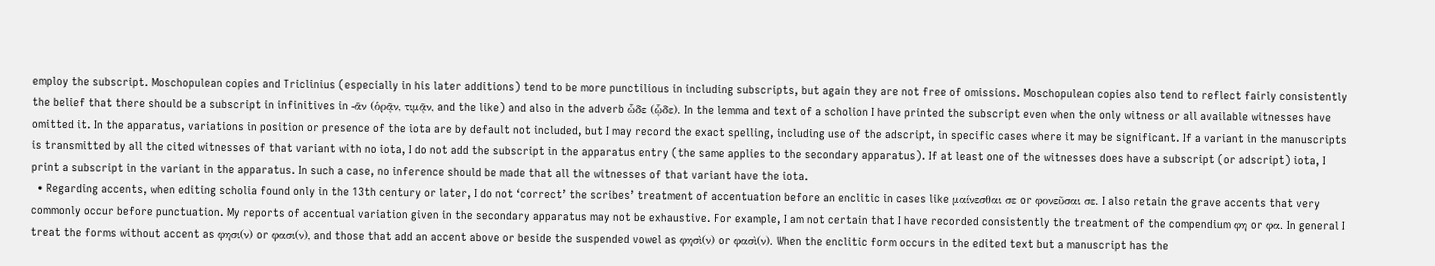employ the subscript. Moschopulean copies and Triclinius (especially in his later additions) tend to be more punctilious in including subscripts, but again they are not free of omissions. Moschopulean copies also tend to reflect fairly consistently the belief that there should be a subscript in infinitives in ‑ᾶν (ὁρᾷν, τιμᾷν, and the like) and also in the adverb ὧδε (ᾧδε). In the lemma and text of a scholion I have printed the subscript even when the only witness or all available witnesses have omitted it. In the apparatus, variations in position or presence of the iota are by default not included, but I may record the exact spelling, including use of the adscript, in specific cases where it may be significant. If a variant in the manuscripts is transmitted by all the cited witnesses of that variant with no iota, I do not add the subscript in the apparatus entry (the same applies to the secondary apparatus). If at least one of the witnesses does have a subscript (or adscript) iota, I print a subscript in the variant in the apparatus. In such a case, no inference should be made that all the witnesses of that variant have the iota.
  • Regarding accents, when editing scholia found only in the 13th century or later, I do not ‘correct’ the scribes’ treatment of accentuation before an enclitic in cases like μαίνεσθαι σε or φονεῦσαι σε. I also retain the grave accents that very commonly occur before punctuation. My reports of accentual variation given in the secondary apparatus may not be exhaustive. For example, I am not certain that I have recorded consistently the treatment of the compendium φη or φα. In general I treat the forms without accent as φησι(ν) or φασι(ν), and those that add an accent above or beside the suspended vowel as φησὶ(ν) or φασὶ(ν). When the enclitic form occurs in the edited text but a manuscript has the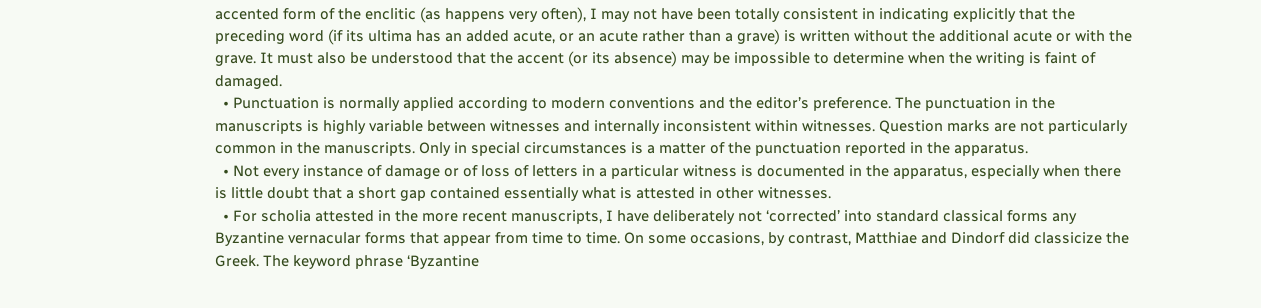accented form of the enclitic (as happens very often), I may not have been totally consistent in indicating explicitly that the preceding word (if its ultima has an added acute, or an acute rather than a grave) is written without the additional acute or with the grave. It must also be understood that the accent (or its absence) may be impossible to determine when the writing is faint of damaged.
  • Punctuation is normally applied according to modern conventions and the editor’s preference. The punctuation in the manuscripts is highly variable between witnesses and internally inconsistent within witnesses. Question marks are not particularly common in the manuscripts. Only in special circumstances is a matter of the punctuation reported in the apparatus.
  • Not every instance of damage or of loss of letters in a particular witness is documented in the apparatus, especially when there is little doubt that a short gap contained essentially what is attested in other witnesses.
  • For scholia attested in the more recent manuscripts, I have deliberately not ‘corrected’ into standard classical forms any Byzantine vernacular forms that appear from time to time. On some occasions, by contrast, Matthiae and Dindorf did classicize the Greek. The keyword phrase ‘Byzantine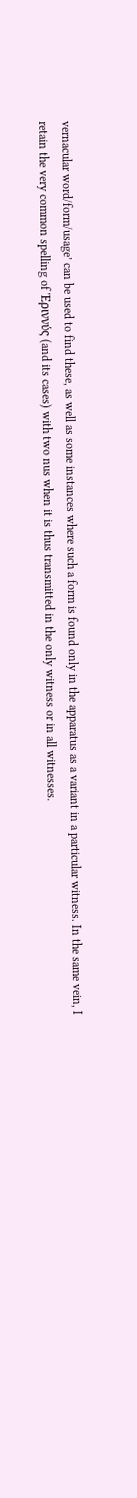vernacular word/form/usage’ can be used to find these, as well as some instances where such a form is found only in the apparatus as a variant in a particular witness. In the same vein, I retain the very common spelling of Ἐριννύς (and its cases) with two nus when it is thus transmitted in the only witness or in all witnesses.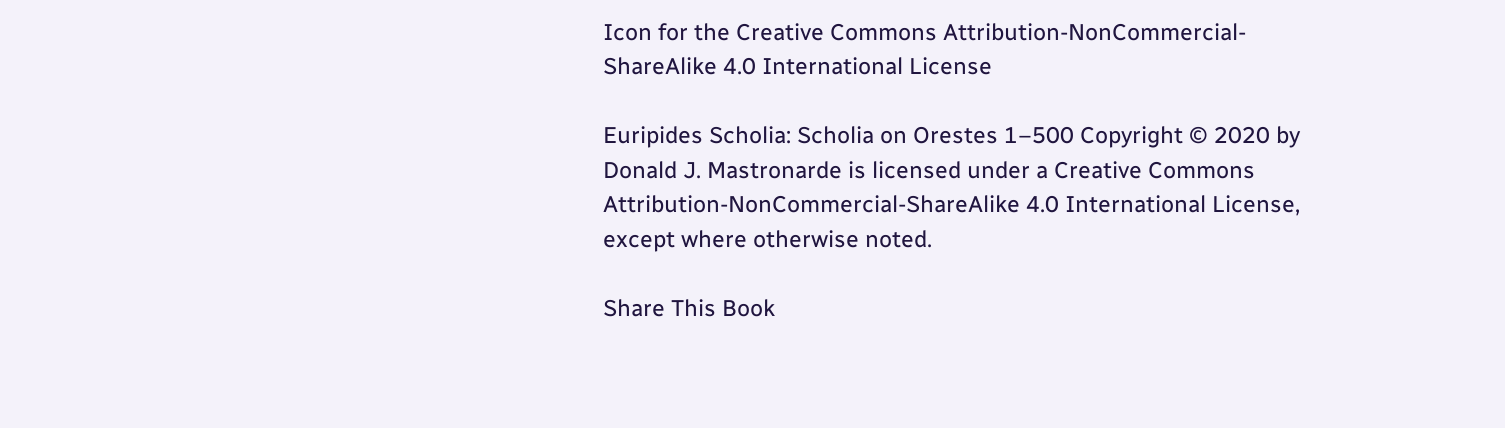Icon for the Creative Commons Attribution-NonCommercial-ShareAlike 4.0 International License

Euripides Scholia: Scholia on Orestes 1–500 Copyright © 2020 by Donald J. Mastronarde is licensed under a Creative Commons Attribution-NonCommercial-ShareAlike 4.0 International License, except where otherwise noted.

Share This Book